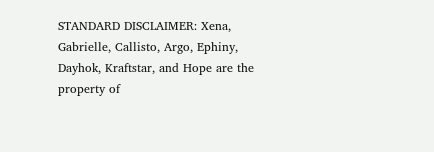STANDARD DISCLAIMER: Xena, Gabrielle, Callisto, Argo, Ephiny, Dayhok, Kraftstar, and Hope are the property of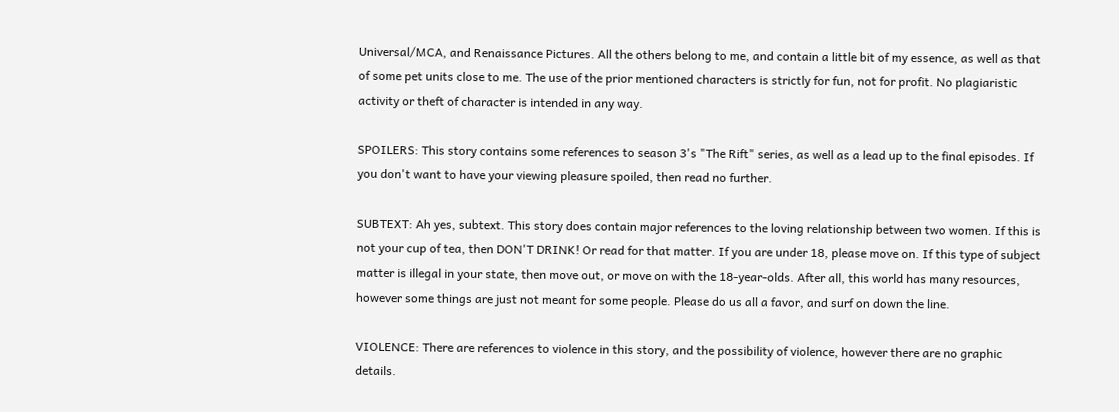Universal/MCA, and Renaissance Pictures. All the others belong to me, and contain a little bit of my essence, as well as that of some pet units close to me. The use of the prior mentioned characters is strictly for fun, not for profit. No plagiaristic activity or theft of character is intended in any way.

SPOILERS: This story contains some references to season 3's "The Rift" series, as well as a lead up to the final episodes. If you don't want to have your viewing pleasure spoiled, then read no further.

SUBTEXT: Ah yes, subtext. This story does contain major references to the loving relationship between two women. If this is not your cup of tea, then DON'T DRINK! Or read for that matter. If you are under 18, please move on. If this type of subject matter is illegal in your state, then move out, or move on with the 18-year-olds. After all, this world has many resources, however some things are just not meant for some people. Please do us all a favor, and surf on down the line.

VIOLENCE: There are references to violence in this story, and the possibility of violence, however there are no graphic details.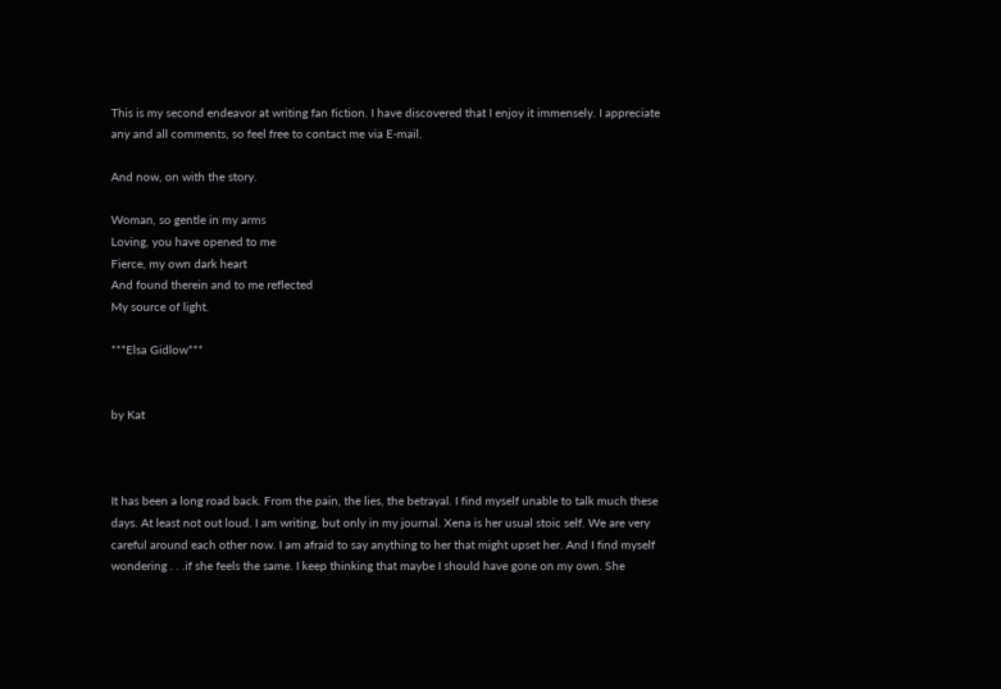This is my second endeavor at writing fan fiction. I have discovered that I enjoy it immensely. I appreciate any and all comments, so feel free to contact me via E-mail.

And now, on with the story.

Woman, so gentle in my arms
Loving, you have opened to me
Fierce, my own dark heart
And found therein and to me reflected
My source of light.

***Elsa Gidlow***


by Kat



It has been a long road back. From the pain, the lies, the betrayal. I find myself unable to talk much these days. At least not out loud. I am writing, but only in my journal. Xena is her usual stoic self. We are very careful around each other now. I am afraid to say anything to her that might upset her. And I find myself wondering . . .if she feels the same. I keep thinking that maybe I should have gone on my own. She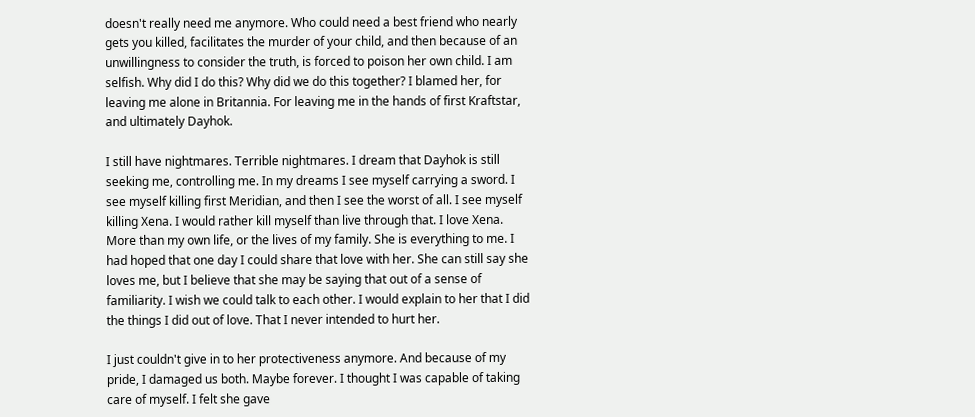doesn't really need me anymore. Who could need a best friend who nearly gets you killed, facilitates the murder of your child, and then because of an unwillingness to consider the truth, is forced to poison her own child. I am selfish. Why did I do this? Why did we do this together? I blamed her, for leaving me alone in Britannia. For leaving me in the hands of first Kraftstar, and ultimately Dayhok.

I still have nightmares. Terrible nightmares. I dream that Dayhok is still seeking me, controlling me. In my dreams I see myself carrying a sword. I see myself killing first Meridian, and then I see the worst of all. I see myself killing Xena. I would rather kill myself than live through that. I love Xena. More than my own life, or the lives of my family. She is everything to me. I had hoped that one day I could share that love with her. She can still say she loves me, but I believe that she may be saying that out of a sense of familiarity. I wish we could talk to each other. I would explain to her that I did the things I did out of love. That I never intended to hurt her.

I just couldn't give in to her protectiveness anymore. And because of my pride, I damaged us both. Maybe forever. I thought I was capable of taking care of myself. I felt she gave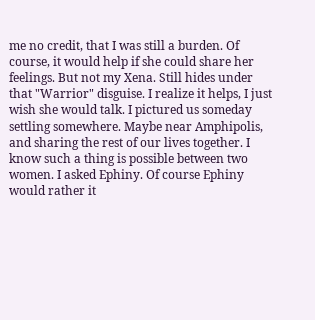me no credit, that I was still a burden. Of course, it would help if she could share her feelings. But not my Xena. Still hides under that "Warrior" disguise. I realize it helps, I just wish she would talk. I pictured us someday settling somewhere. Maybe near Amphipolis, and sharing the rest of our lives together. I know such a thing is possible between two women. I asked Ephiny. Of course Ephiny would rather it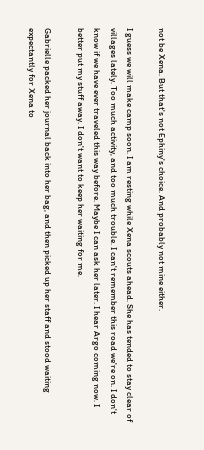not be Xena. But that's not Ephiny's choice. And probably not mine either.

I guess we will make camp soon. I am resting while Xena scouts ahead. She has tended to stay clear of villages lately. Too much activity, and too much trouble. I can't remember this road we're on. I don't know if we have ever traveled this way before. Maybe I can ask her later. I hear Argo coming now. I better put my stuff away. I don't want to keep her waiting for me.

Gabrielle packed her journal back into her bag, and then picked up her staff and stood waiting expectantly for Xena to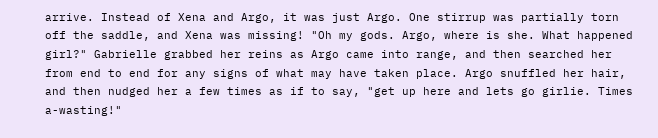arrive. Instead of Xena and Argo, it was just Argo. One stirrup was partially torn off the saddle, and Xena was missing! "Oh my gods. Argo, where is she. What happened girl?" Gabrielle grabbed her reins as Argo came into range, and then searched her from end to end for any signs of what may have taken place. Argo snuffled her hair, and then nudged her a few times as if to say, "get up here and lets go girlie. Times a-wasting!"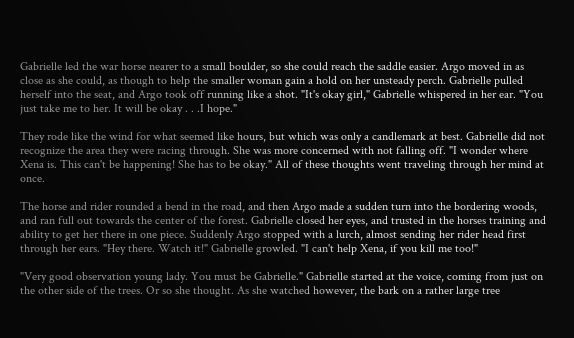Gabrielle led the war horse nearer to a small boulder, so she could reach the saddle easier. Argo moved in as close as she could, as though to help the smaller woman gain a hold on her unsteady perch. Gabrielle pulled herself into the seat, and Argo took off running like a shot. "It's okay girl," Gabrielle whispered in her ear. "You just take me to her. It will be okay . . .I hope."

They rode like the wind for what seemed like hours, but which was only a candlemark at best. Gabrielle did not recognize the area they were racing through. She was more concerned with not falling off. "I wonder where Xena is. This can't be happening! She has to be okay." All of these thoughts went traveling through her mind at once.

The horse and rider rounded a bend in the road, and then Argo made a sudden turn into the bordering woods, and ran full out towards the center of the forest. Gabrielle closed her eyes, and trusted in the horses training and ability to get her there in one piece. Suddenly Argo stopped with a lurch, almost sending her rider head first through her ears. "Hey there. Watch it!" Gabrielle growled. "I can't help Xena, if you kill me too!"

"Very good observation young lady. You must be Gabrielle." Gabrielle started at the voice, coming from just on the other side of the trees. Or so she thought. As she watched however, the bark on a rather large tree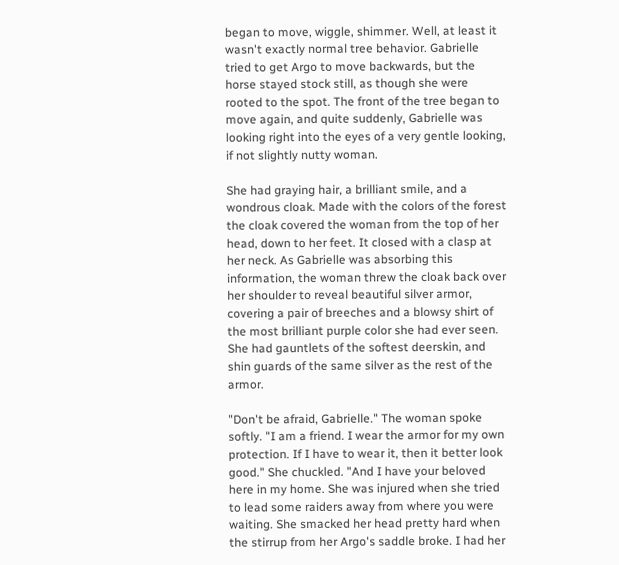began to move, wiggle, shimmer. Well, at least it wasn't exactly normal tree behavior. Gabrielle tried to get Argo to move backwards, but the horse stayed stock still, as though she were rooted to the spot. The front of the tree began to move again, and quite suddenly, Gabrielle was looking right into the eyes of a very gentle looking, if not slightly nutty woman.

She had graying hair, a brilliant smile, and a wondrous cloak. Made with the colors of the forest the cloak covered the woman from the top of her head, down to her feet. It closed with a clasp at her neck. As Gabrielle was absorbing this information, the woman threw the cloak back over her shoulder to reveal beautiful silver armor, covering a pair of breeches and a blowsy shirt of the most brilliant purple color she had ever seen. She had gauntlets of the softest deerskin, and shin guards of the same silver as the rest of the armor.

"Don't be afraid, Gabrielle." The woman spoke softly. "I am a friend. I wear the armor for my own protection. If I have to wear it, then it better look good." She chuckled. "And I have your beloved here in my home. She was injured when she tried to lead some raiders away from where you were waiting. She smacked her head pretty hard when the stirrup from her Argo's saddle broke. I had her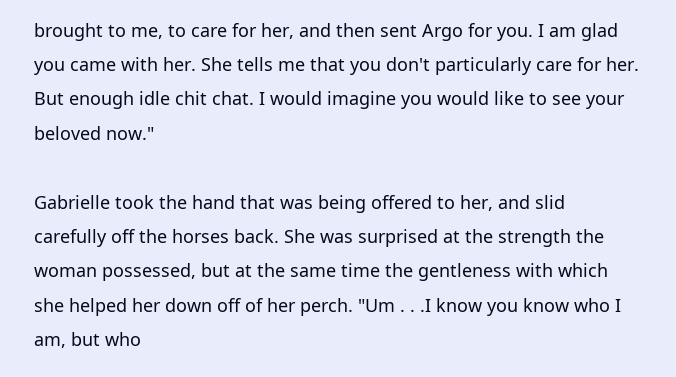brought to me, to care for her, and then sent Argo for you. I am glad you came with her. She tells me that you don't particularly care for her. But enough idle chit chat. I would imagine you would like to see your beloved now."

Gabrielle took the hand that was being offered to her, and slid carefully off the horses back. She was surprised at the strength the woman possessed, but at the same time the gentleness with which she helped her down off of her perch. "Um . . .I know you know who I am, but who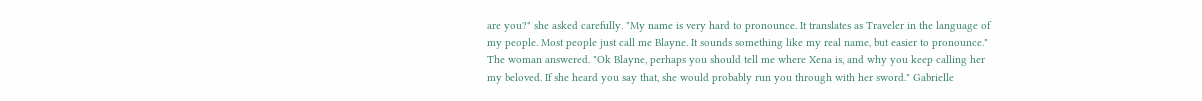are you?" she asked carefully. "My name is very hard to pronounce. It translates as Traveler in the language of my people. Most people just call me Blayne. It sounds something like my real name, but easier to pronounce." The woman answered. "Ok Blayne, perhaps you should tell me where Xena is, and why you keep calling her my beloved. If she heard you say that, she would probably run you through with her sword." Gabrielle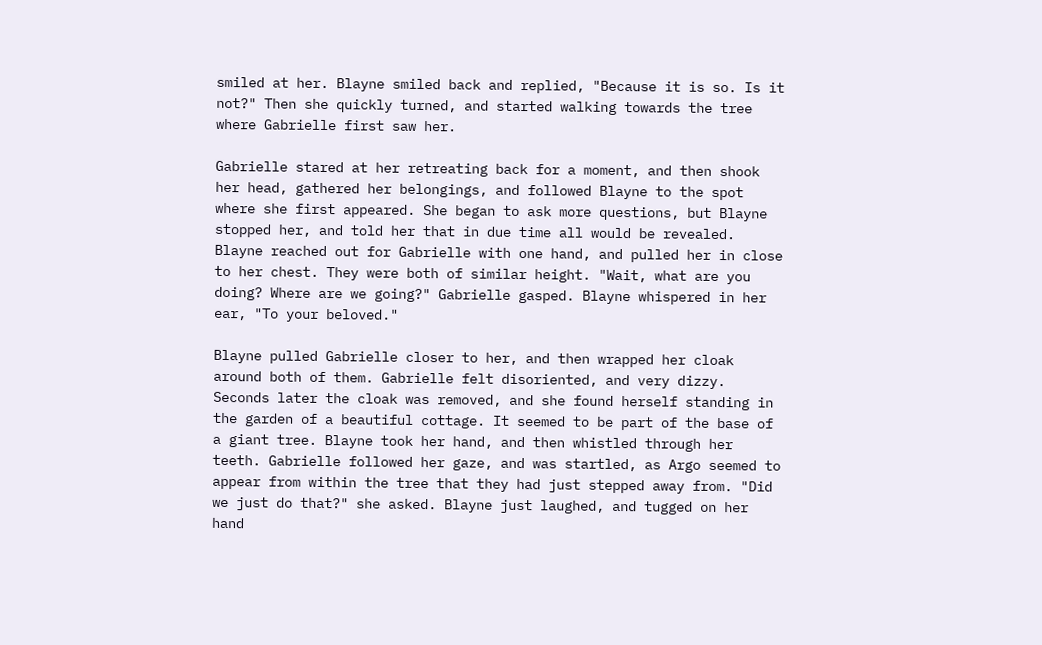smiled at her. Blayne smiled back and replied, "Because it is so. Is it not?" Then she quickly turned, and started walking towards the tree where Gabrielle first saw her.

Gabrielle stared at her retreating back for a moment, and then shook her head, gathered her belongings, and followed Blayne to the spot where she first appeared. She began to ask more questions, but Blayne stopped her, and told her that in due time all would be revealed. Blayne reached out for Gabrielle with one hand, and pulled her in close to her chest. They were both of similar height. "Wait, what are you doing? Where are we going?" Gabrielle gasped. Blayne whispered in her ear, "To your beloved."

Blayne pulled Gabrielle closer to her, and then wrapped her cloak around both of them. Gabrielle felt disoriented, and very dizzy. Seconds later the cloak was removed, and she found herself standing in the garden of a beautiful cottage. It seemed to be part of the base of a giant tree. Blayne took her hand, and then whistled through her teeth. Gabrielle followed her gaze, and was startled, as Argo seemed to appear from within the tree that they had just stepped away from. "Did we just do that?" she asked. Blayne just laughed, and tugged on her hand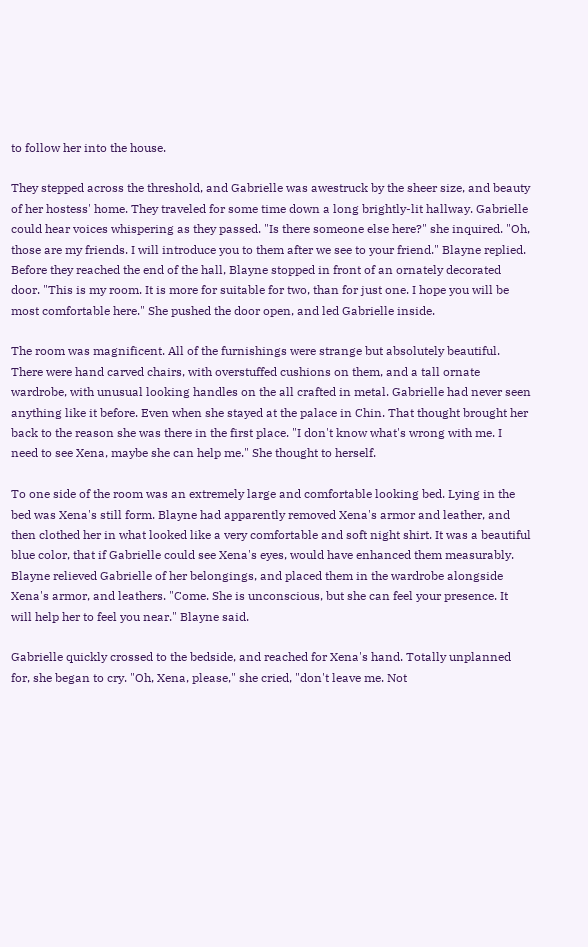to follow her into the house.

They stepped across the threshold, and Gabrielle was awestruck by the sheer size, and beauty of her hostess' home. They traveled for some time down a long brightly-lit hallway. Gabrielle could hear voices whispering as they passed. "Is there someone else here?" she inquired. "Oh, those are my friends. I will introduce you to them after we see to your friend." Blayne replied. Before they reached the end of the hall, Blayne stopped in front of an ornately decorated door. "This is my room. It is more for suitable for two, than for just one. I hope you will be most comfortable here." She pushed the door open, and led Gabrielle inside.

The room was magnificent. All of the furnishings were strange but absolutely beautiful. There were hand carved chairs, with overstuffed cushions on them, and a tall ornate wardrobe, with unusual looking handles on the all crafted in metal. Gabrielle had never seen anything like it before. Even when she stayed at the palace in Chin. That thought brought her back to the reason she was there in the first place. "I don't know what's wrong with me. I need to see Xena, maybe she can help me." She thought to herself.

To one side of the room was an extremely large and comfortable looking bed. Lying in the bed was Xena's still form. Blayne had apparently removed Xena's armor and leather, and then clothed her in what looked like a very comfortable and soft night shirt. It was a beautiful blue color, that if Gabrielle could see Xena's eyes, would have enhanced them measurably. Blayne relieved Gabrielle of her belongings, and placed them in the wardrobe alongside Xena's armor, and leathers. "Come. She is unconscious, but she can feel your presence. It will help her to feel you near." Blayne said.

Gabrielle quickly crossed to the bedside, and reached for Xena's hand. Totally unplanned for, she began to cry. "Oh, Xena, please," she cried, "don't leave me. Not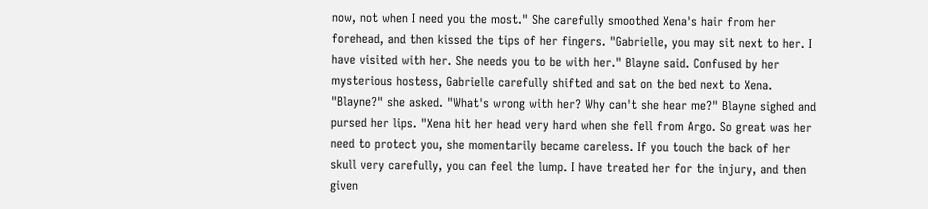now, not when I need you the most." She carefully smoothed Xena's hair from her forehead, and then kissed the tips of her fingers. "Gabrielle, you may sit next to her. I have visited with her. She needs you to be with her." Blayne said. Confused by her mysterious hostess, Gabrielle carefully shifted and sat on the bed next to Xena. "Blayne?" she asked. "What's wrong with her? Why can't she hear me?" Blayne sighed and pursed her lips. "Xena hit her head very hard when she fell from Argo. So great was her need to protect you, she momentarily became careless. If you touch the back of her skull very carefully, you can feel the lump. I have treated her for the injury, and then given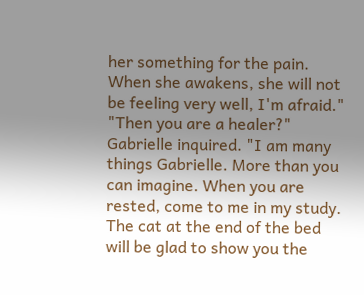her something for the pain. When she awakens, she will not be feeling very well, I'm afraid." "Then you are a healer?" Gabrielle inquired. "I am many things Gabrielle. More than you can imagine. When you are rested, come to me in my study. The cat at the end of the bed will be glad to show you the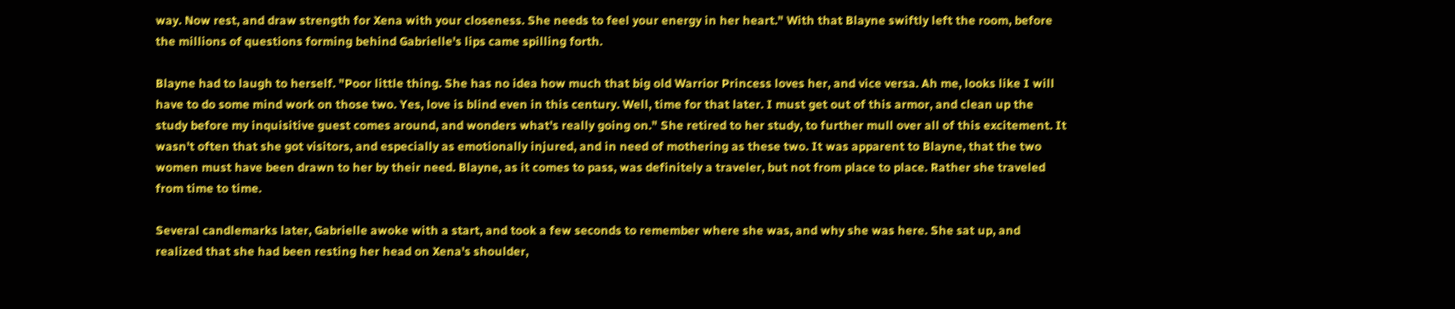way. Now rest, and draw strength for Xena with your closeness. She needs to feel your energy in her heart." With that Blayne swiftly left the room, before the millions of questions forming behind Gabrielle's lips came spilling forth.

Blayne had to laugh to herself. "Poor little thing. She has no idea how much that big old Warrior Princess loves her, and vice versa. Ah me, looks like I will have to do some mind work on those two. Yes, love is blind even in this century. Well, time for that later. I must get out of this armor, and clean up the study before my inquisitive guest comes around, and wonders what's really going on." She retired to her study, to further mull over all of this excitement. It wasn't often that she got visitors, and especially as emotionally injured, and in need of mothering as these two. It was apparent to Blayne, that the two women must have been drawn to her by their need. Blayne, as it comes to pass, was definitely a traveler, but not from place to place. Rather she traveled from time to time.

Several candlemarks later, Gabrielle awoke with a start, and took a few seconds to remember where she was, and why she was here. She sat up, and realized that she had been resting her head on Xena's shoulder,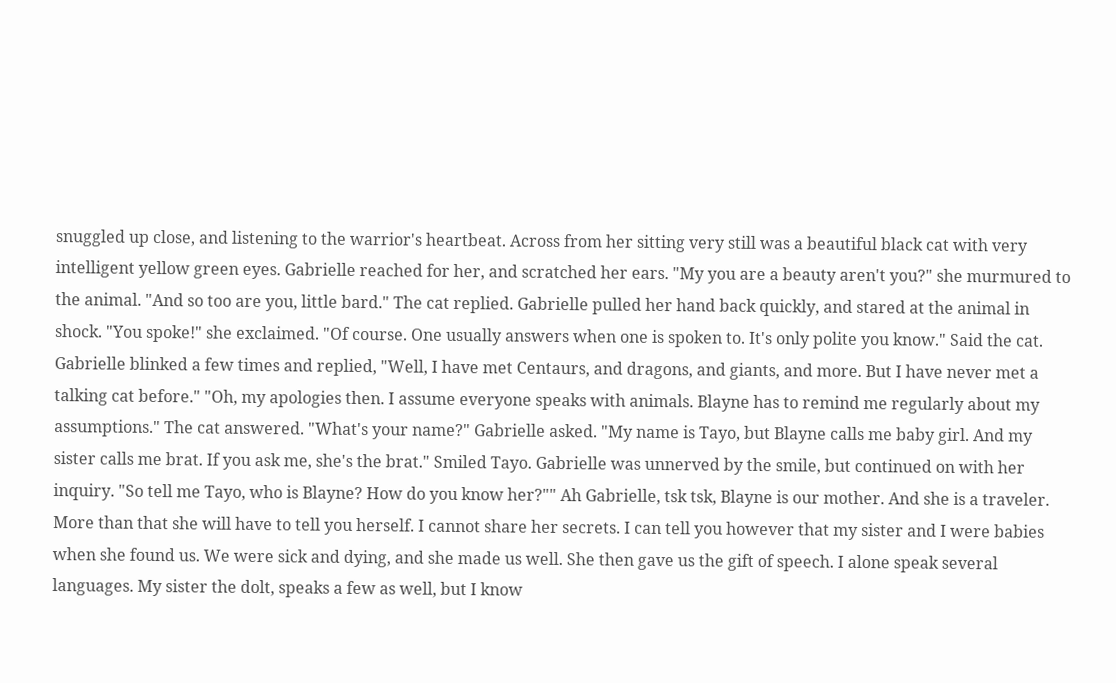snuggled up close, and listening to the warrior's heartbeat. Across from her sitting very still was a beautiful black cat with very intelligent yellow green eyes. Gabrielle reached for her, and scratched her ears. "My you are a beauty aren't you?" she murmured to the animal. "And so too are you, little bard." The cat replied. Gabrielle pulled her hand back quickly, and stared at the animal in shock. "You spoke!" she exclaimed. "Of course. One usually answers when one is spoken to. It's only polite you know." Said the cat. Gabrielle blinked a few times and replied, "Well, I have met Centaurs, and dragons, and giants, and more. But I have never met a talking cat before." "Oh, my apologies then. I assume everyone speaks with animals. Blayne has to remind me regularly about my assumptions." The cat answered. "What's your name?" Gabrielle asked. "My name is Tayo, but Blayne calls me baby girl. And my sister calls me brat. If you ask me, she's the brat." Smiled Tayo. Gabrielle was unnerved by the smile, but continued on with her inquiry. "So tell me Tayo, who is Blayne? How do you know her?"" Ah Gabrielle, tsk tsk, Blayne is our mother. And she is a traveler. More than that she will have to tell you herself. I cannot share her secrets. I can tell you however that my sister and I were babies when she found us. We were sick and dying, and she made us well. She then gave us the gift of speech. I alone speak several languages. My sister the dolt, speaks a few as well, but I know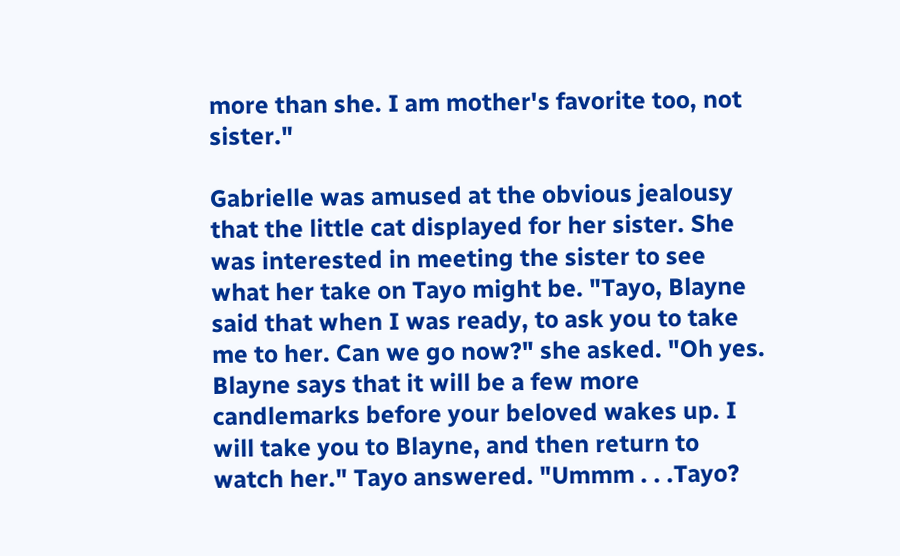more than she. I am mother's favorite too, not sister."

Gabrielle was amused at the obvious jealousy that the little cat displayed for her sister. She was interested in meeting the sister to see what her take on Tayo might be. "Tayo, Blayne said that when I was ready, to ask you to take me to her. Can we go now?" she asked. "Oh yes. Blayne says that it will be a few more candlemarks before your beloved wakes up. I will take you to Blayne, and then return to watch her." Tayo answered. "Ummm . . .Tayo?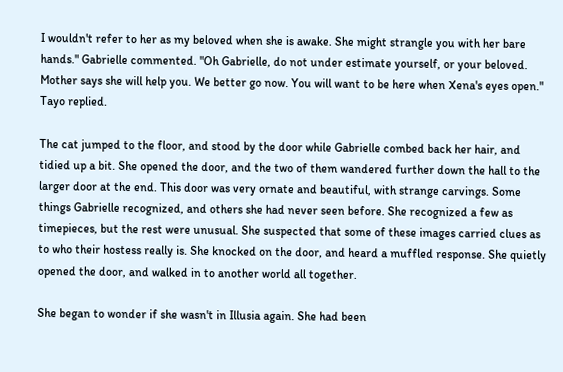I wouldn't refer to her as my beloved when she is awake. She might strangle you with her bare hands." Gabrielle commented. "Oh Gabrielle, do not under estimate yourself, or your beloved. Mother says she will help you. We better go now. You will want to be here when Xena's eyes open." Tayo replied.

The cat jumped to the floor, and stood by the door while Gabrielle combed back her hair, and tidied up a bit. She opened the door, and the two of them wandered further down the hall to the larger door at the end. This door was very ornate and beautiful, with strange carvings. Some things Gabrielle recognized, and others she had never seen before. She recognized a few as timepieces, but the rest were unusual. She suspected that some of these images carried clues as to who their hostess really is. She knocked on the door, and heard a muffled response. She quietly opened the door, and walked in to another world all together.

She began to wonder if she wasn't in Illusia again. She had been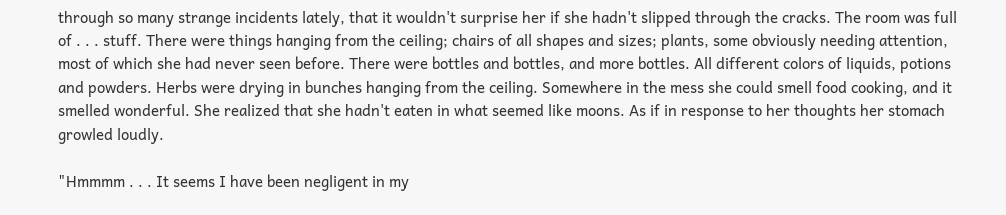through so many strange incidents lately, that it wouldn't surprise her if she hadn't slipped through the cracks. The room was full of . . . stuff. There were things hanging from the ceiling; chairs of all shapes and sizes; plants, some obviously needing attention, most of which she had never seen before. There were bottles and bottles, and more bottles. All different colors of liquids, potions and powders. Herbs were drying in bunches hanging from the ceiling. Somewhere in the mess she could smell food cooking, and it smelled wonderful. She realized that she hadn't eaten in what seemed like moons. As if in response to her thoughts her stomach growled loudly.

"Hmmmm . . . It seems I have been negligent in my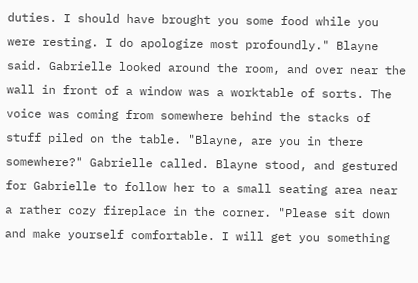duties. I should have brought you some food while you were resting. I do apologize most profoundly." Blayne said. Gabrielle looked around the room, and over near the wall in front of a window was a worktable of sorts. The voice was coming from somewhere behind the stacks of stuff piled on the table. "Blayne, are you in there somewhere?" Gabrielle called. Blayne stood, and gestured for Gabrielle to follow her to a small seating area near a rather cozy fireplace in the corner. "Please sit down and make yourself comfortable. I will get you something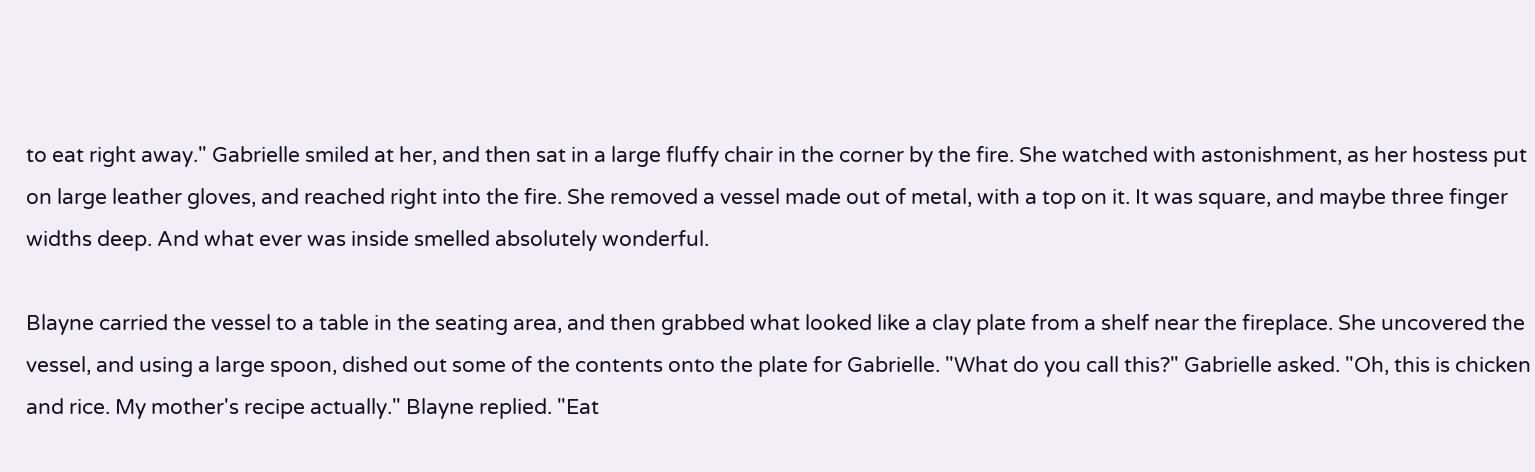to eat right away." Gabrielle smiled at her, and then sat in a large fluffy chair in the corner by the fire. She watched with astonishment, as her hostess put on large leather gloves, and reached right into the fire. She removed a vessel made out of metal, with a top on it. It was square, and maybe three finger widths deep. And what ever was inside smelled absolutely wonderful.

Blayne carried the vessel to a table in the seating area, and then grabbed what looked like a clay plate from a shelf near the fireplace. She uncovered the vessel, and using a large spoon, dished out some of the contents onto the plate for Gabrielle. "What do you call this?" Gabrielle asked. "Oh, this is chicken and rice. My mother's recipe actually." Blayne replied. "Eat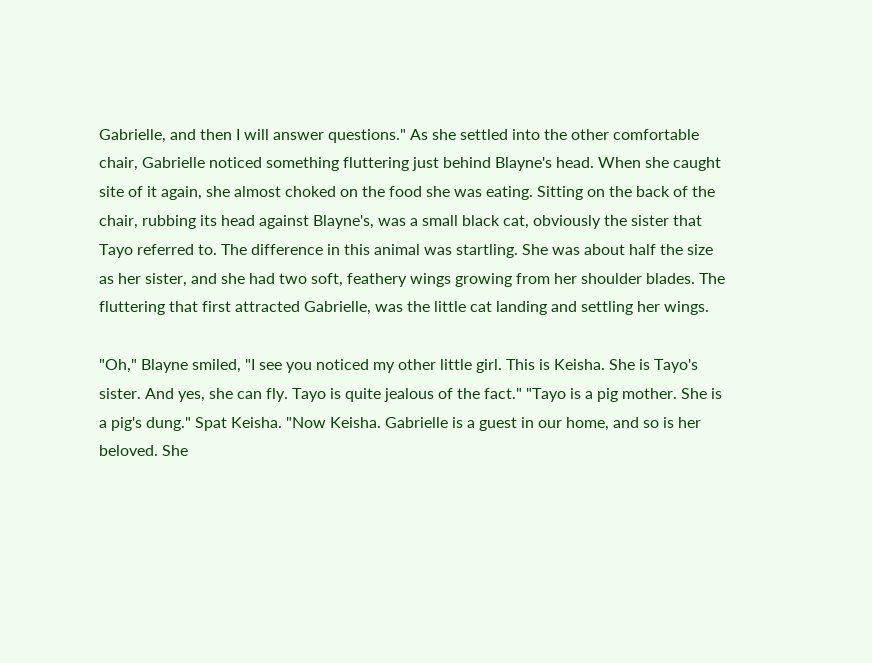Gabrielle, and then I will answer questions." As she settled into the other comfortable chair, Gabrielle noticed something fluttering just behind Blayne's head. When she caught site of it again, she almost choked on the food she was eating. Sitting on the back of the chair, rubbing its head against Blayne's, was a small black cat, obviously the sister that Tayo referred to. The difference in this animal was startling. She was about half the size as her sister, and she had two soft, feathery wings growing from her shoulder blades. The fluttering that first attracted Gabrielle, was the little cat landing and settling her wings.

"Oh," Blayne smiled, "I see you noticed my other little girl. This is Keisha. She is Tayo's sister. And yes, she can fly. Tayo is quite jealous of the fact." "Tayo is a pig mother. She is a pig's dung." Spat Keisha. "Now Keisha. Gabrielle is a guest in our home, and so is her beloved. She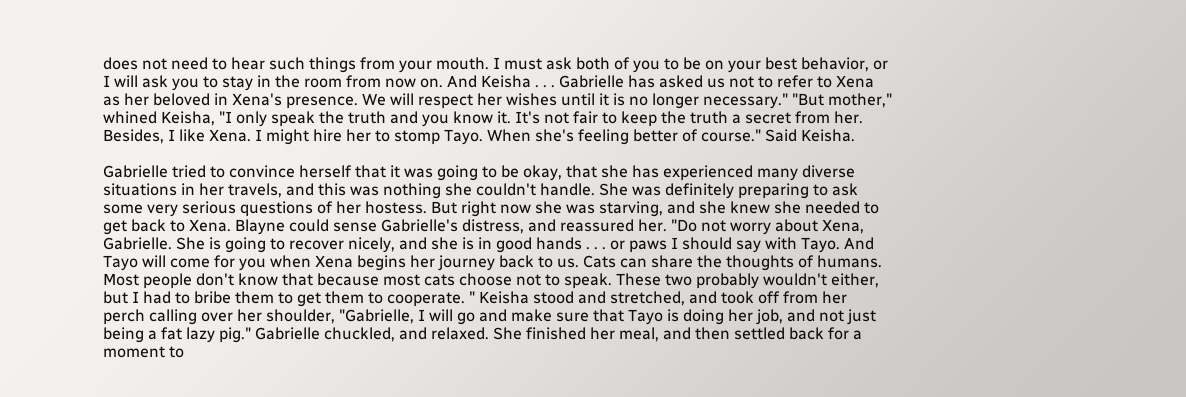does not need to hear such things from your mouth. I must ask both of you to be on your best behavior, or I will ask you to stay in the room from now on. And Keisha . . . Gabrielle has asked us not to refer to Xena as her beloved in Xena's presence. We will respect her wishes until it is no longer necessary." "But mother," whined Keisha, "I only speak the truth and you know it. It's not fair to keep the truth a secret from her. Besides, I like Xena. I might hire her to stomp Tayo. When she's feeling better of course." Said Keisha.

Gabrielle tried to convince herself that it was going to be okay, that she has experienced many diverse situations in her travels, and this was nothing she couldn't handle. She was definitely preparing to ask some very serious questions of her hostess. But right now she was starving, and she knew she needed to get back to Xena. Blayne could sense Gabrielle's distress, and reassured her. "Do not worry about Xena, Gabrielle. She is going to recover nicely, and she is in good hands . . . or paws I should say with Tayo. And Tayo will come for you when Xena begins her journey back to us. Cats can share the thoughts of humans. Most people don't know that because most cats choose not to speak. These two probably wouldn't either, but I had to bribe them to get them to cooperate. " Keisha stood and stretched, and took off from her perch calling over her shoulder, "Gabrielle, I will go and make sure that Tayo is doing her job, and not just being a fat lazy pig." Gabrielle chuckled, and relaxed. She finished her meal, and then settled back for a moment to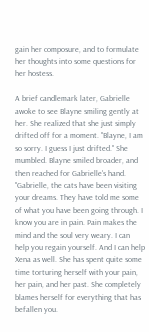gain her composure, and to formulate her thoughts into some questions for her hostess.

A brief candlemark later, Gabrielle awoke to see Blayne smiling gently at her. She realized that she just simply drifted off for a moment. "Blayne, I am so sorry. I guess I just drifted." She mumbled. Blayne smiled broader, and then reached for Gabrielle's hand. "Gabrielle, the cats have been visiting your dreams. They have told me some of what you have been going through. I know you are in pain. Pain makes the mind and the soul very weary. I can help you regain yourself. And I can help Xena as well. She has spent quite some time torturing herself with your pain, her pain, and her past. She completely blames herself for everything that has befallen you.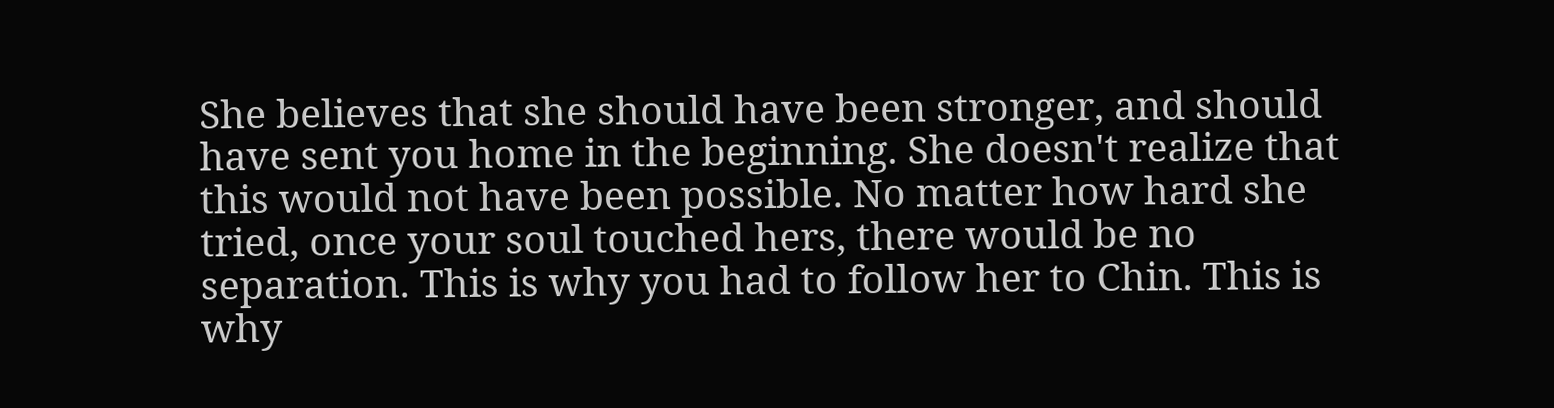She believes that she should have been stronger, and should have sent you home in the beginning. She doesn't realize that this would not have been possible. No matter how hard she tried, once your soul touched hers, there would be no separation. This is why you had to follow her to Chin. This is why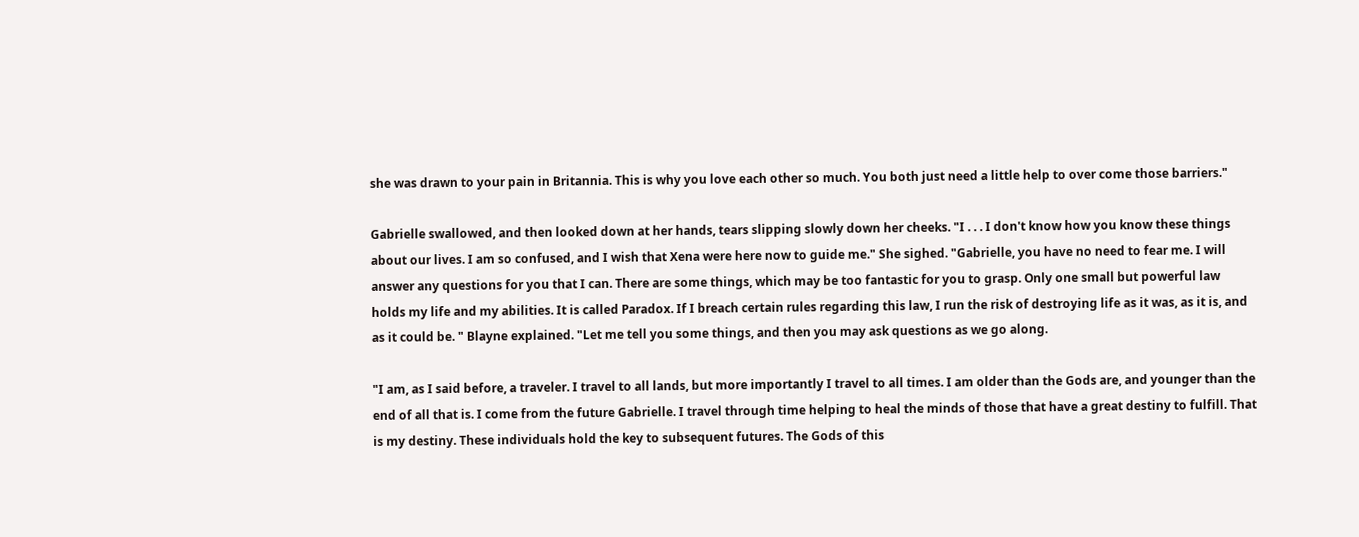she was drawn to your pain in Britannia. This is why you love each other so much. You both just need a little help to over come those barriers."

Gabrielle swallowed, and then looked down at her hands, tears slipping slowly down her cheeks. "I . . . I don't know how you know these things about our lives. I am so confused, and I wish that Xena were here now to guide me." She sighed. "Gabrielle, you have no need to fear me. I will answer any questions for you that I can. There are some things, which may be too fantastic for you to grasp. Only one small but powerful law holds my life and my abilities. It is called Paradox. If I breach certain rules regarding this law, I run the risk of destroying life as it was, as it is, and as it could be. " Blayne explained. "Let me tell you some things, and then you may ask questions as we go along.

"I am, as I said before, a traveler. I travel to all lands, but more importantly I travel to all times. I am older than the Gods are, and younger than the end of all that is. I come from the future Gabrielle. I travel through time helping to heal the minds of those that have a great destiny to fulfill. That is my destiny. These individuals hold the key to subsequent futures. The Gods of this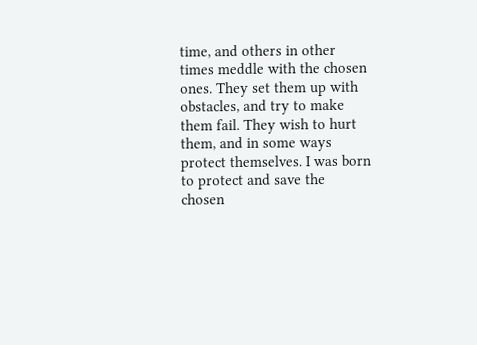time, and others in other times meddle with the chosen ones. They set them up with obstacles, and try to make them fail. They wish to hurt them, and in some ways protect themselves. I was born to protect and save the chosen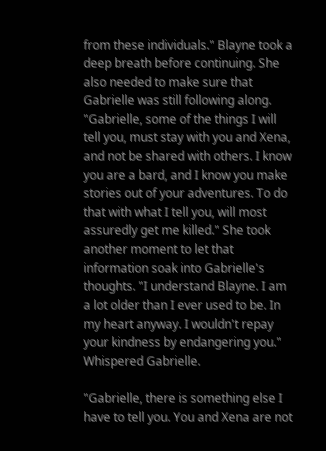from these individuals." Blayne took a deep breath before continuing. She also needed to make sure that Gabrielle was still following along. "Gabrielle, some of the things I will tell you, must stay with you and Xena, and not be shared with others. I know you are a bard, and I know you make stories out of your adventures. To do that with what I tell you, will most assuredly get me killed." She took another moment to let that information soak into Gabrielle's thoughts. "I understand Blayne. I am a lot older than I ever used to be. In my heart anyway. I wouldn't repay your kindness by endangering you." Whispered Gabrielle.

"Gabrielle, there is something else I have to tell you. You and Xena are not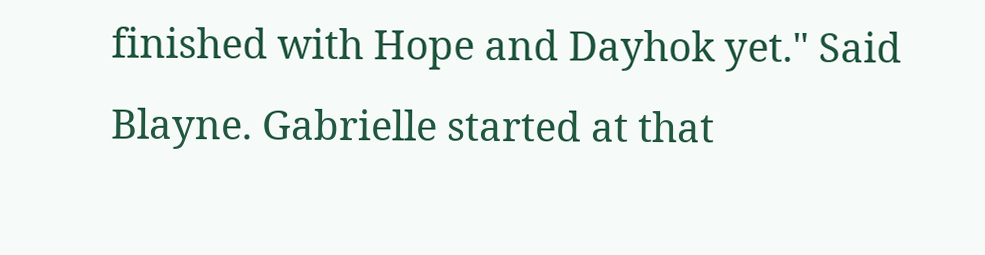finished with Hope and Dayhok yet." Said Blayne. Gabrielle started at that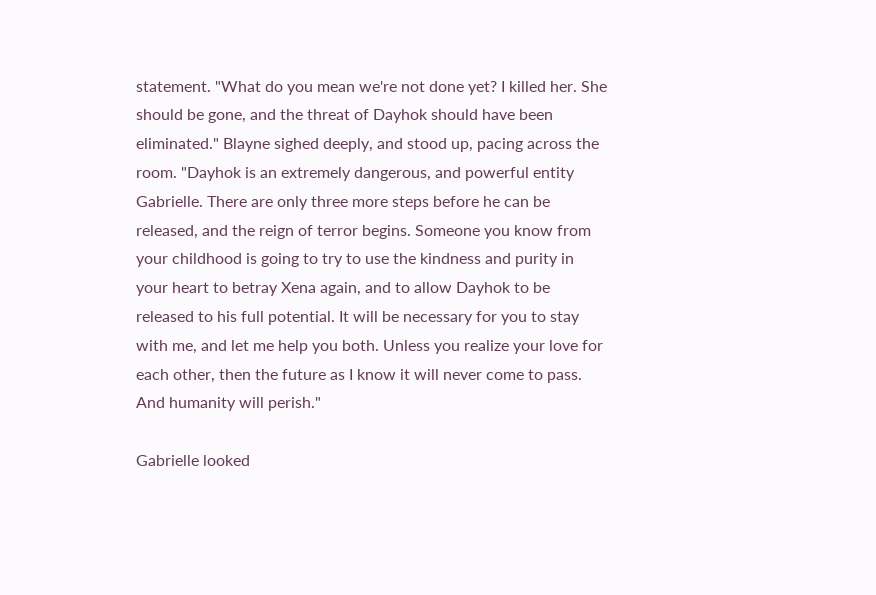statement. "What do you mean we're not done yet? I killed her. She should be gone, and the threat of Dayhok should have been eliminated." Blayne sighed deeply, and stood up, pacing across the room. "Dayhok is an extremely dangerous, and powerful entity Gabrielle. There are only three more steps before he can be released, and the reign of terror begins. Someone you know from your childhood is going to try to use the kindness and purity in your heart to betray Xena again, and to allow Dayhok to be released to his full potential. It will be necessary for you to stay with me, and let me help you both. Unless you realize your love for each other, then the future as I know it will never come to pass. And humanity will perish."

Gabrielle looked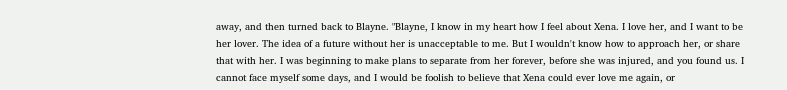away, and then turned back to Blayne. "Blayne, I know in my heart how I feel about Xena. I love her, and I want to be her lover. The idea of a future without her is unacceptable to me. But I wouldn't know how to approach her, or share that with her. I was beginning to make plans to separate from her forever, before she was injured, and you found us. I cannot face myself some days, and I would be foolish to believe that Xena could ever love me again, or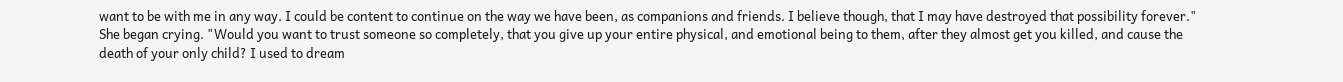want to be with me in any way. I could be content to continue on the way we have been, as companions and friends. I believe though, that I may have destroyed that possibility forever." She began crying. "Would you want to trust someone so completely, that you give up your entire physical, and emotional being to them, after they almost get you killed, and cause the death of your only child? I used to dream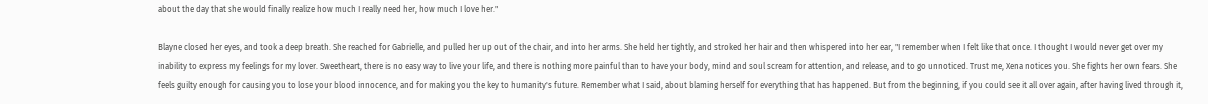about the day that she would finally realize how much I really need her, how much I love her."

Blayne closed her eyes, and took a deep breath. She reached for Gabrielle, and pulled her up out of the chair, and into her arms. She held her tightly, and stroked her hair and then whispered into her ear, "I remember when I felt like that once. I thought I would never get over my inability to express my feelings for my lover. Sweetheart, there is no easy way to live your life, and there is nothing more painful than to have your body, mind and soul scream for attention, and release, and to go unnoticed. Trust me, Xena notices you. She fights her own fears. She feels guilty enough for causing you to lose your blood innocence, and for making you the key to humanity's future. Remember what I said, about blaming herself for everything that has happened. But from the beginning, if you could see it all over again, after having lived through it,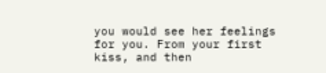you would see her feelings for you. From your first kiss, and then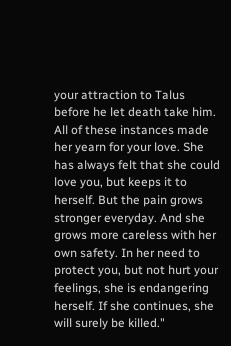your attraction to Talus before he let death take him. All of these instances made her yearn for your love. She has always felt that she could love you, but keeps it to herself. But the pain grows stronger everyday. And she grows more careless with her own safety. In her need to protect you, but not hurt your feelings, she is endangering herself. If she continues, she will surely be killed."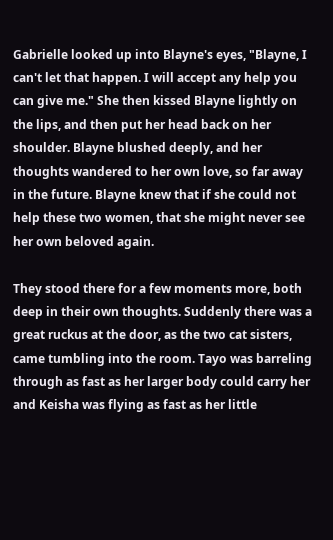Gabrielle looked up into Blayne's eyes, "Blayne, I can't let that happen. I will accept any help you can give me." She then kissed Blayne lightly on the lips, and then put her head back on her shoulder. Blayne blushed deeply, and her thoughts wandered to her own love, so far away in the future. Blayne knew that if she could not help these two women, that she might never see her own beloved again.

They stood there for a few moments more, both deep in their own thoughts. Suddenly there was a great ruckus at the door, as the two cat sisters, came tumbling into the room. Tayo was barreling through as fast as her larger body could carry her and Keisha was flying as fast as her little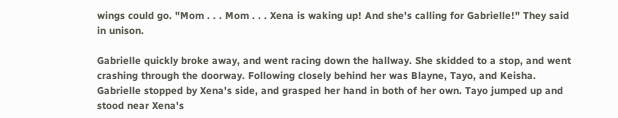wings could go. "Mom . . . Mom . . . Xena is waking up! And she's calling for Gabrielle!" They said in unison.

Gabrielle quickly broke away, and went racing down the hallway. She skidded to a stop, and went crashing through the doorway. Following closely behind her was Blayne, Tayo, and Keisha. Gabrielle stopped by Xena's side, and grasped her hand in both of her own. Tayo jumped up and stood near Xena's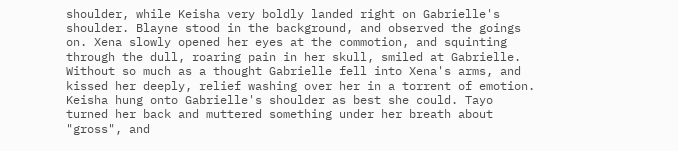shoulder, while Keisha very boldly landed right on Gabrielle's shoulder. Blayne stood in the background, and observed the goings on. Xena slowly opened her eyes at the commotion, and squinting through the dull, roaring pain in her skull, smiled at Gabrielle. Without so much as a thought Gabrielle fell into Xena's arms, and kissed her deeply, relief washing over her in a torrent of emotion. Keisha hung onto Gabrielle's shoulder as best she could. Tayo turned her back and muttered something under her breath about "gross", and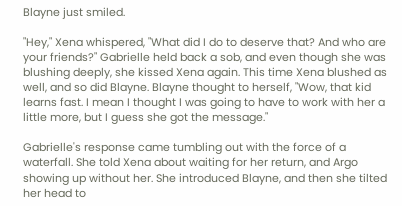Blayne just smiled.

"Hey," Xena whispered, "What did I do to deserve that? And who are your friends?" Gabrielle held back a sob, and even though she was blushing deeply, she kissed Xena again. This time Xena blushed as well, and so did Blayne. Blayne thought to herself, "Wow, that kid learns fast. I mean I thought I was going to have to work with her a little more, but I guess she got the message."

Gabrielle's response came tumbling out with the force of a waterfall. She told Xena about waiting for her return, and Argo showing up without her. She introduced Blayne, and then she tilted her head to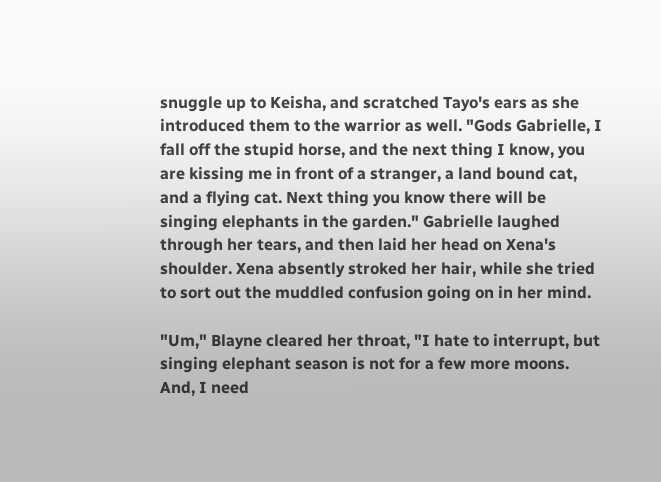snuggle up to Keisha, and scratched Tayo's ears as she introduced them to the warrior as well. "Gods Gabrielle, I fall off the stupid horse, and the next thing I know, you are kissing me in front of a stranger, a land bound cat, and a flying cat. Next thing you know there will be singing elephants in the garden." Gabrielle laughed through her tears, and then laid her head on Xena's shoulder. Xena absently stroked her hair, while she tried to sort out the muddled confusion going on in her mind.

"Um," Blayne cleared her throat, "I hate to interrupt, but singing elephant season is not for a few more moons. And, I need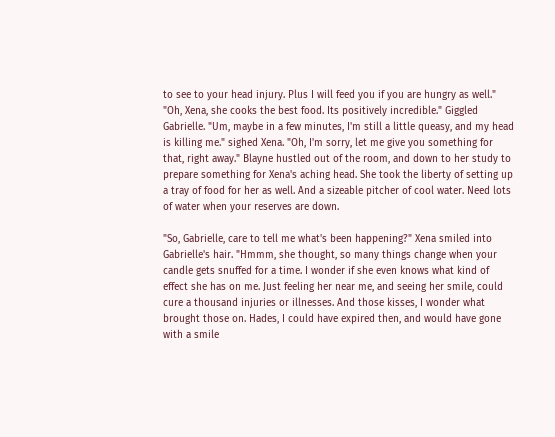to see to your head injury. Plus I will feed you if you are hungry as well." "Oh, Xena, she cooks the best food. Its positively incredible." Giggled Gabrielle. "Um, maybe in a few minutes, I'm still a little queasy, and my head is killing me." sighed Xena. "Oh, I'm sorry, let me give you something for that, right away." Blayne hustled out of the room, and down to her study to prepare something for Xena's aching head. She took the liberty of setting up a tray of food for her as well. And a sizeable pitcher of cool water. Need lots of water when your reserves are down.

"So, Gabrielle, care to tell me what's been happening?" Xena smiled into Gabrielle's hair. "Hmmm, she thought, so many things change when your candle gets snuffed for a time. I wonder if she even knows what kind of effect she has on me. Just feeling her near me, and seeing her smile, could cure a thousand injuries or illnesses. And those kisses, I wonder what brought those on. Hades, I could have expired then, and would have gone with a smile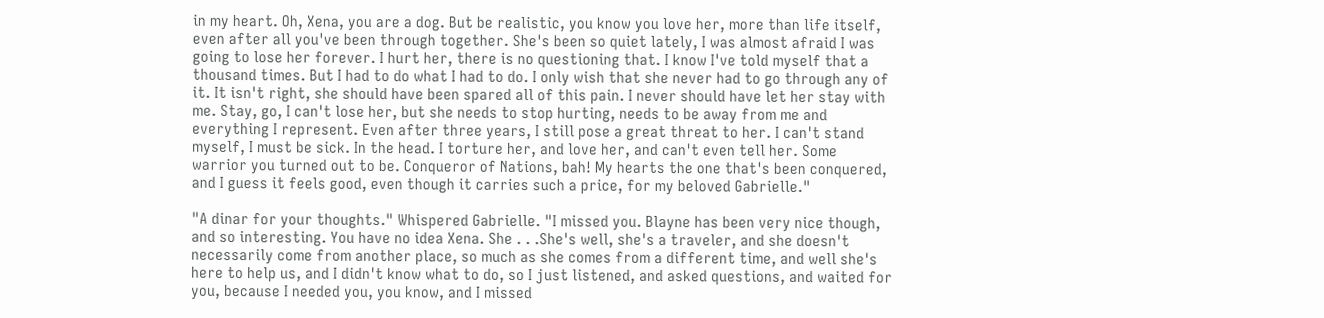in my heart. Oh, Xena, you are a dog. But be realistic, you know you love her, more than life itself, even after all you've been through together. She's been so quiet lately, I was almost afraid I was going to lose her forever. I hurt her, there is no questioning that. I know I've told myself that a thousand times. But I had to do what I had to do. I only wish that she never had to go through any of it. It isn't right, she should have been spared all of this pain. I never should have let her stay with me. Stay, go, I can't lose her, but she needs to stop hurting, needs to be away from me and everything I represent. Even after three years, I still pose a great threat to her. I can't stand myself, I must be sick. In the head. I torture her, and love her, and can't even tell her. Some warrior you turned out to be. Conqueror of Nations, bah! My hearts the one that's been conquered, and I guess it feels good, even though it carries such a price, for my beloved Gabrielle."

"A dinar for your thoughts." Whispered Gabrielle. "I missed you. Blayne has been very nice though, and so interesting. You have no idea Xena. She . . .She's well, she's a traveler, and she doesn't necessarily come from another place, so much as she comes from a different time, and well she's here to help us, and I didn't know what to do, so I just listened, and asked questions, and waited for you, because I needed you, you know, and I missed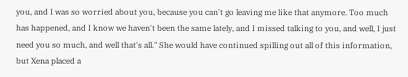you, and I was so worried about you, because you can't go leaving me like that anymore. Too much has happened, and I know we haven't been the same lately, and I missed talking to you, and well, I just need you so much, and well that's all." She would have continued spilling out all of this information, but Xena placed a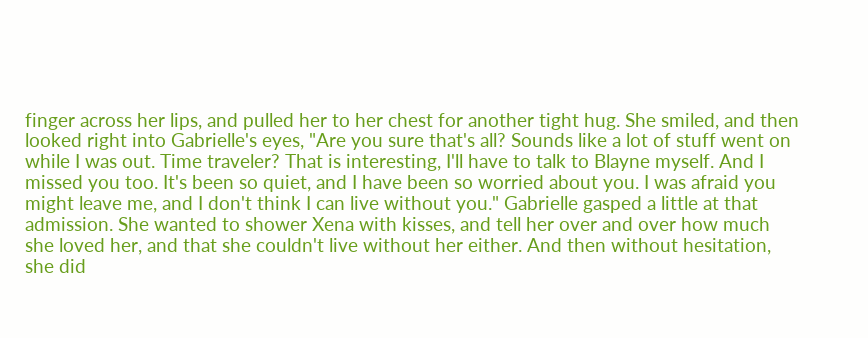finger across her lips, and pulled her to her chest for another tight hug. She smiled, and then looked right into Gabrielle's eyes, "Are you sure that's all? Sounds like a lot of stuff went on while I was out. Time traveler? That is interesting, I'll have to talk to Blayne myself. And I missed you too. It's been so quiet, and I have been so worried about you. I was afraid you might leave me, and I don't think I can live without you." Gabrielle gasped a little at that admission. She wanted to shower Xena with kisses, and tell her over and over how much she loved her, and that she couldn't live without her either. And then without hesitation, she did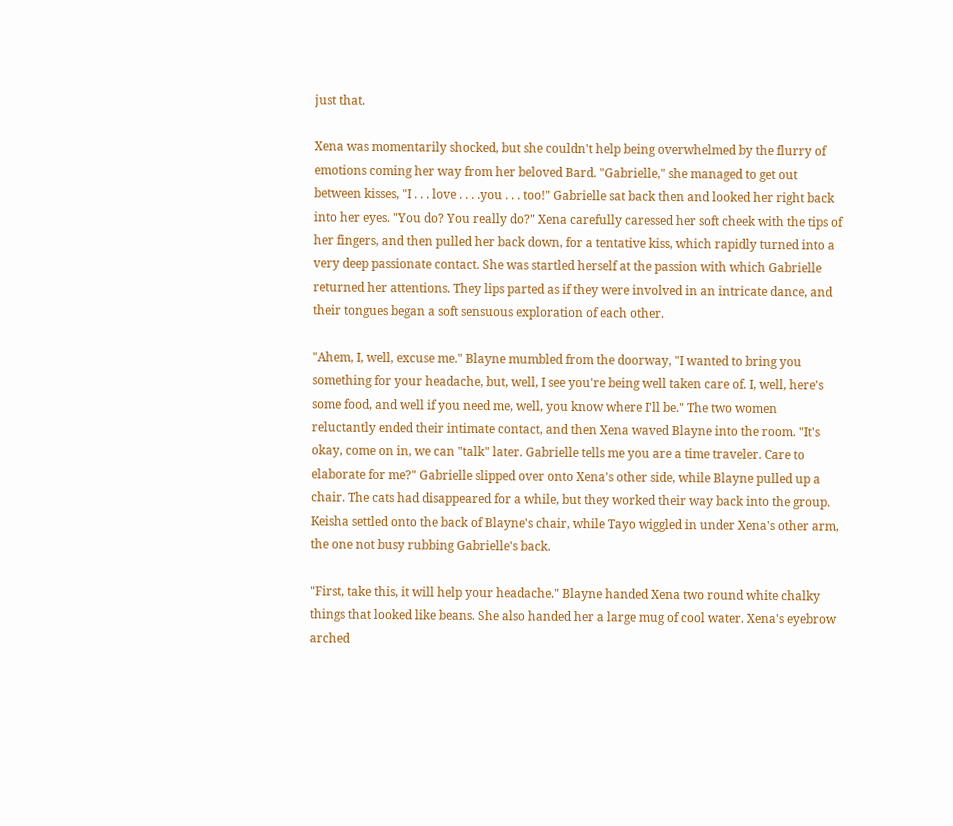just that.

Xena was momentarily shocked, but she couldn't help being overwhelmed by the flurry of emotions coming her way from her beloved Bard. "Gabrielle," she managed to get out between kisses, "I . . . love . . . .you . . . too!" Gabrielle sat back then and looked her right back into her eyes. "You do? You really do?" Xena carefully caressed her soft cheek with the tips of her fingers, and then pulled her back down, for a tentative kiss, which rapidly turned into a very deep passionate contact. She was startled herself at the passion with which Gabrielle returned her attentions. They lips parted as if they were involved in an intricate dance, and their tongues began a soft sensuous exploration of each other.

"Ahem, I, well, excuse me." Blayne mumbled from the doorway, "I wanted to bring you something for your headache, but, well, I see you're being well taken care of. I, well, here's some food, and well if you need me, well, you know where I'll be." The two women reluctantly ended their intimate contact, and then Xena waved Blayne into the room. "It's okay, come on in, we can "talk" later. Gabrielle tells me you are a time traveler. Care to elaborate for me?" Gabrielle slipped over onto Xena's other side, while Blayne pulled up a chair. The cats had disappeared for a while, but they worked their way back into the group. Keisha settled onto the back of Blayne's chair, while Tayo wiggled in under Xena's other arm, the one not busy rubbing Gabrielle's back.

"First, take this, it will help your headache." Blayne handed Xena two round white chalky things that looked like beans. She also handed her a large mug of cool water. Xena's eyebrow arched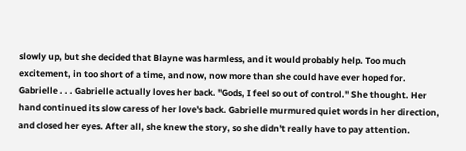slowly up, but she decided that Blayne was harmless, and it would probably help. Too much excitement, in too short of a time, and now, now more than she could have ever hoped for. Gabrielle . . . Gabrielle actually loves her back. "Gods, I feel so out of control." She thought. Her hand continued its slow caress of her love's back. Gabrielle murmured quiet words in her direction, and closed her eyes. After all, she knew the story, so she didn't really have to pay attention.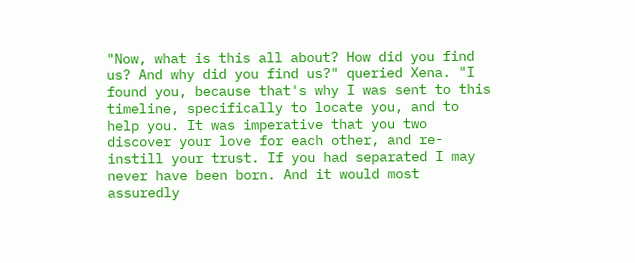"Now, what is this all about? How did you find us? And why did you find us?" queried Xena. "I found you, because that's why I was sent to this timeline, specifically to locate you, and to help you. It was imperative that you two discover your love for each other, and re-instill your trust. If you had separated I may never have been born. And it would most assuredly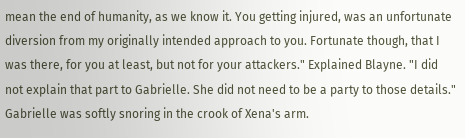mean the end of humanity, as we know it. You getting injured, was an unfortunate diversion from my originally intended approach to you. Fortunate though, that I was there, for you at least, but not for your attackers." Explained Blayne. "I did not explain that part to Gabrielle. She did not need to be a party to those details." Gabrielle was softly snoring in the crook of Xena's arm.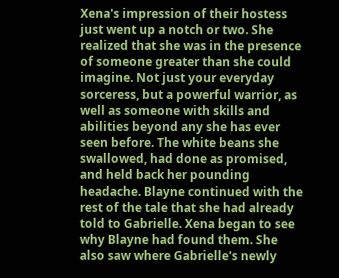Xena's impression of their hostess just went up a notch or two. She realized that she was in the presence of someone greater than she could imagine. Not just your everyday sorceress, but a powerful warrior, as well as someone with skills and abilities beyond any she has ever seen before. The white beans she swallowed, had done as promised, and held back her pounding headache. Blayne continued with the rest of the tale that she had already told to Gabrielle. Xena began to see why Blayne had found them. She also saw where Gabrielle's newly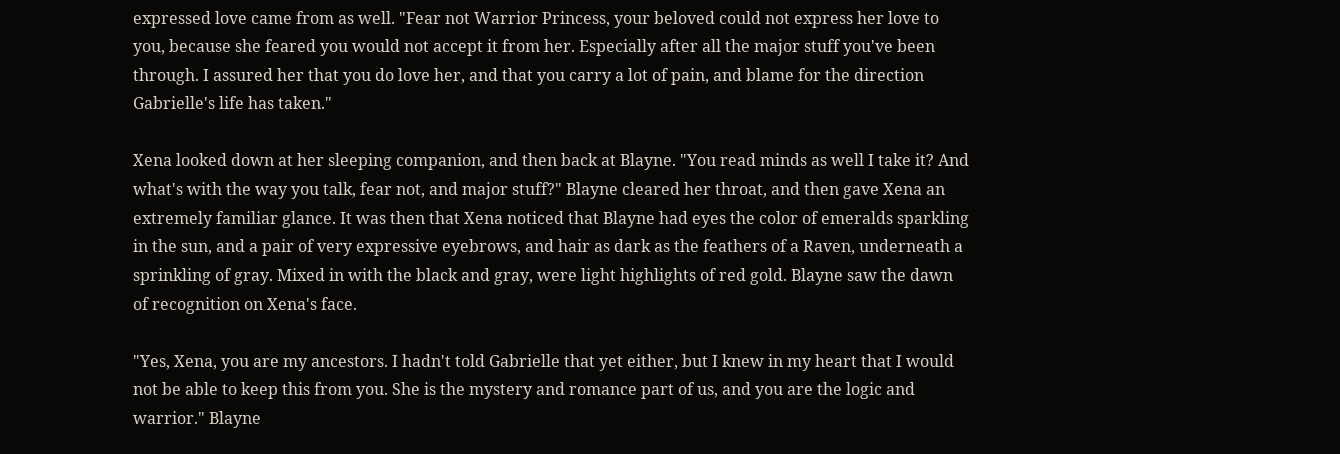expressed love came from as well. "Fear not Warrior Princess, your beloved could not express her love to you, because she feared you would not accept it from her. Especially after all the major stuff you've been through. I assured her that you do love her, and that you carry a lot of pain, and blame for the direction Gabrielle's life has taken."

Xena looked down at her sleeping companion, and then back at Blayne. "You read minds as well I take it? And what's with the way you talk, fear not, and major stuff?" Blayne cleared her throat, and then gave Xena an extremely familiar glance. It was then that Xena noticed that Blayne had eyes the color of emeralds sparkling in the sun, and a pair of very expressive eyebrows, and hair as dark as the feathers of a Raven, underneath a sprinkling of gray. Mixed in with the black and gray, were light highlights of red gold. Blayne saw the dawn of recognition on Xena's face.

"Yes, Xena, you are my ancestors. I hadn't told Gabrielle that yet either, but I knew in my heart that I would not be able to keep this from you. She is the mystery and romance part of us, and you are the logic and warrior." Blayne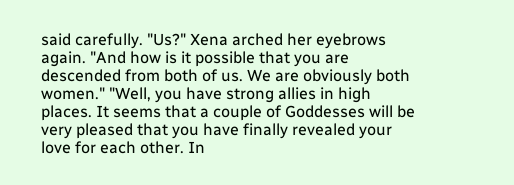said carefully. "Us?" Xena arched her eyebrows again. "And how is it possible that you are descended from both of us. We are obviously both women." "Well, you have strong allies in high places. It seems that a couple of Goddesses will be very pleased that you have finally revealed your love for each other. In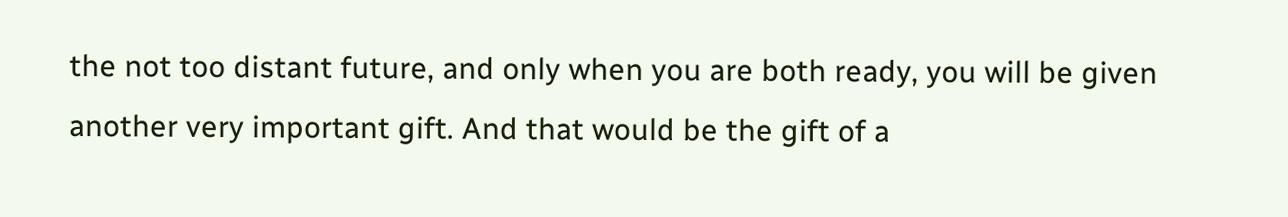the not too distant future, and only when you are both ready, you will be given another very important gift. And that would be the gift of a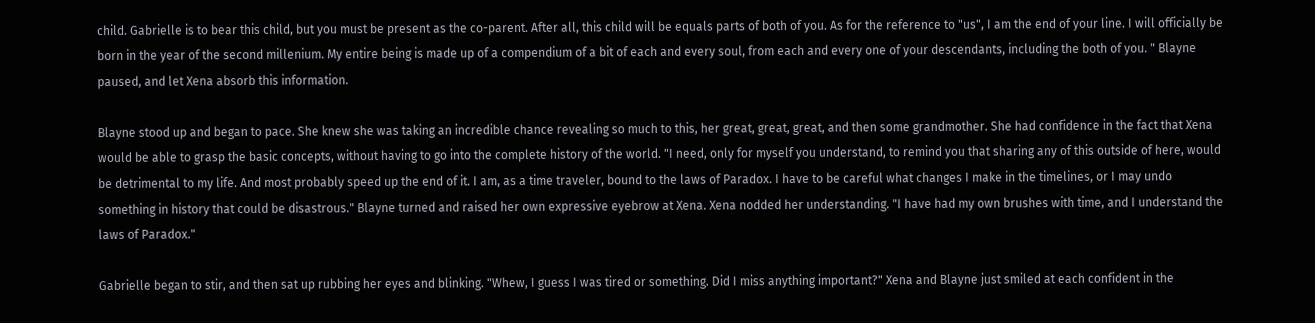child. Gabrielle is to bear this child, but you must be present as the co-parent. After all, this child will be equals parts of both of you. As for the reference to "us", I am the end of your line. I will officially be born in the year of the second millenium. My entire being is made up of a compendium of a bit of each and every soul, from each and every one of your descendants, including the both of you. " Blayne paused, and let Xena absorb this information.

Blayne stood up and began to pace. She knew she was taking an incredible chance revealing so much to this, her great, great, great, and then some grandmother. She had confidence in the fact that Xena would be able to grasp the basic concepts, without having to go into the complete history of the world. "I need, only for myself you understand, to remind you that sharing any of this outside of here, would be detrimental to my life. And most probably speed up the end of it. I am, as a time traveler, bound to the laws of Paradox. I have to be careful what changes I make in the timelines, or I may undo something in history that could be disastrous." Blayne turned and raised her own expressive eyebrow at Xena. Xena nodded her understanding. "I have had my own brushes with time, and I understand the laws of Paradox."

Gabrielle began to stir, and then sat up rubbing her eyes and blinking. "Whew, I guess I was tired or something. Did I miss anything important?" Xena and Blayne just smiled at each confident in the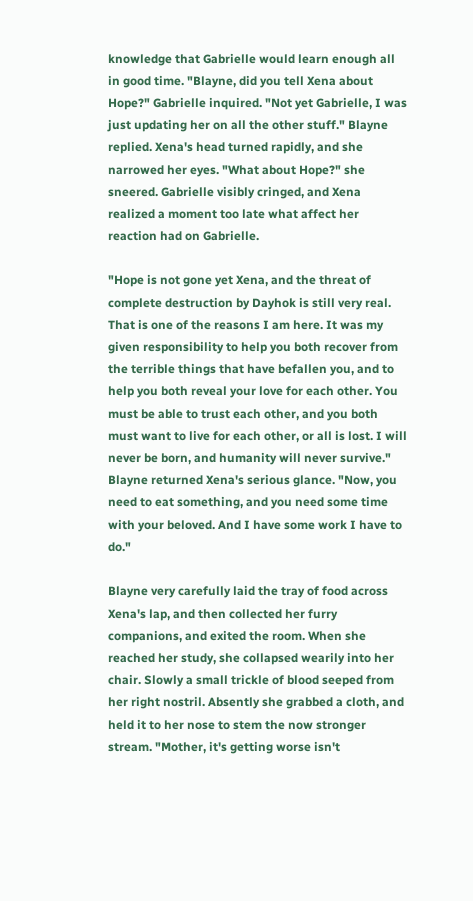knowledge that Gabrielle would learn enough all in good time. "Blayne, did you tell Xena about Hope?" Gabrielle inquired. "Not yet Gabrielle, I was just updating her on all the other stuff." Blayne replied. Xena's head turned rapidly, and she narrowed her eyes. "What about Hope?" she sneered. Gabrielle visibly cringed, and Xena realized a moment too late what affect her reaction had on Gabrielle.

"Hope is not gone yet Xena, and the threat of complete destruction by Dayhok is still very real. That is one of the reasons I am here. It was my given responsibility to help you both recover from the terrible things that have befallen you, and to help you both reveal your love for each other. You must be able to trust each other, and you both must want to live for each other, or all is lost. I will never be born, and humanity will never survive." Blayne returned Xena's serious glance. "Now, you need to eat something, and you need some time with your beloved. And I have some work I have to do."

Blayne very carefully laid the tray of food across Xena's lap, and then collected her furry companions, and exited the room. When she reached her study, she collapsed wearily into her chair. Slowly a small trickle of blood seeped from her right nostril. Absently she grabbed a cloth, and held it to her nose to stem the now stronger stream. "Mother, it's getting worse isn't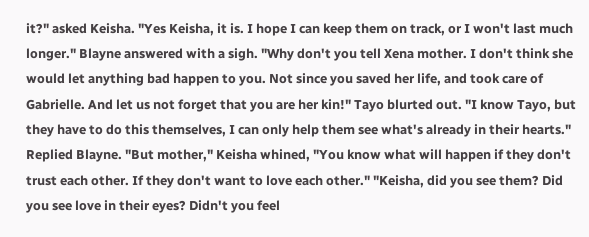it?" asked Keisha. "Yes Keisha, it is. I hope I can keep them on track, or I won't last much longer." Blayne answered with a sigh. "Why don't you tell Xena mother. I don't think she would let anything bad happen to you. Not since you saved her life, and took care of Gabrielle. And let us not forget that you are her kin!" Tayo blurted out. "I know Tayo, but they have to do this themselves, I can only help them see what's already in their hearts." Replied Blayne. "But mother," Keisha whined, "You know what will happen if they don't trust each other. If they don't want to love each other." "Keisha, did you see them? Did you see love in their eyes? Didn't you feel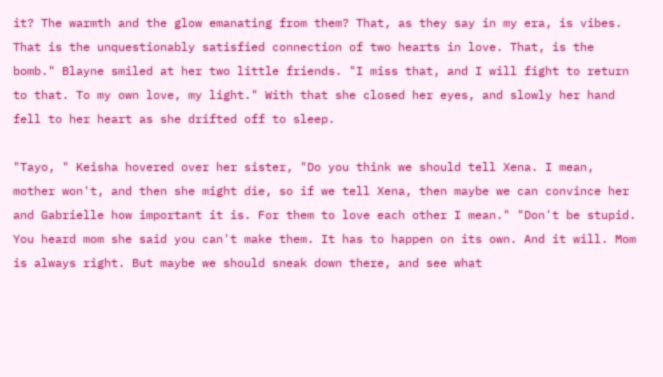it? The warmth and the glow emanating from them? That, as they say in my era, is vibes. That is the unquestionably satisfied connection of two hearts in love. That, is the bomb." Blayne smiled at her two little friends. "I miss that, and I will fight to return to that. To my own love, my light." With that she closed her eyes, and slowly her hand fell to her heart as she drifted off to sleep.

"Tayo, " Keisha hovered over her sister, "Do you think we should tell Xena. I mean, mother won't, and then she might die, so if we tell Xena, then maybe we can convince her and Gabrielle how important it is. For them to love each other I mean." "Don't be stupid. You heard mom she said you can't make them. It has to happen on its own. And it will. Mom is always right. But maybe we should sneak down there, and see what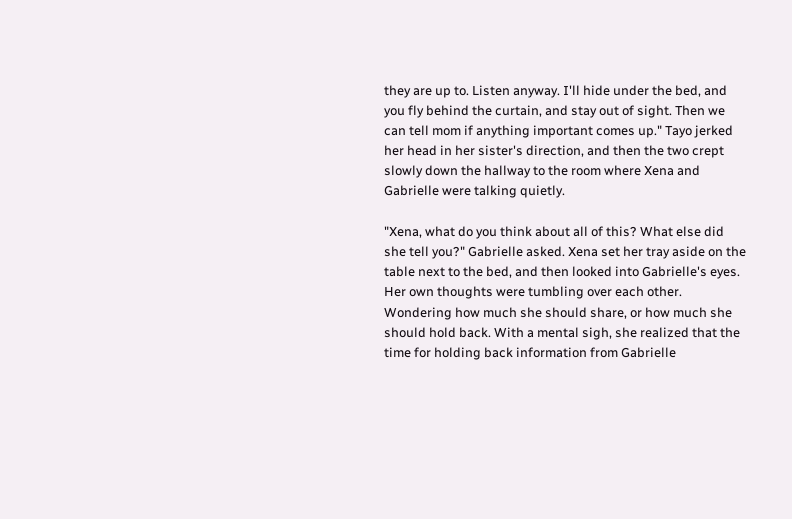they are up to. Listen anyway. I'll hide under the bed, and you fly behind the curtain, and stay out of sight. Then we can tell mom if anything important comes up." Tayo jerked her head in her sister's direction, and then the two crept slowly down the hallway to the room where Xena and Gabrielle were talking quietly.

"Xena, what do you think about all of this? What else did she tell you?" Gabrielle asked. Xena set her tray aside on the table next to the bed, and then looked into Gabrielle's eyes. Her own thoughts were tumbling over each other. Wondering how much she should share, or how much she should hold back. With a mental sigh, she realized that the time for holding back information from Gabrielle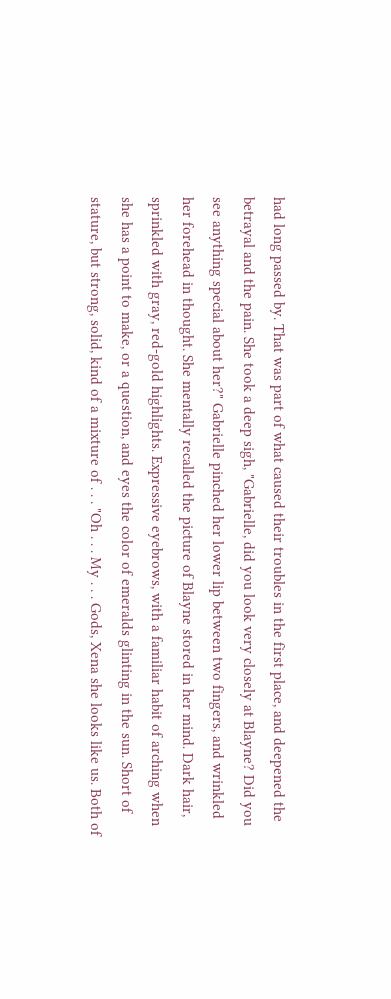had long passed by. That was part of what caused their troubles in the first place, and deepened the betrayal and the pain. She took a deep sigh, "Gabrielle, did you look very closely at Blayne? Did you see anything special about her?" Gabrielle pinched her lower lip between two fingers, and wrinkled her forehead in thought. She mentally recalled the picture of Blayne stored in her mind. Dark hair, sprinkled with gray, red-gold highlights. Expressive eyebrows, with a familiar habit of arching when she has a point to make, or a question, and eyes the color of emeralds glinting in the sun. Short of stature, but strong, solid, kind of a mixture of . . . "Oh . . . My . . . Gods, Xena she looks like us. Both of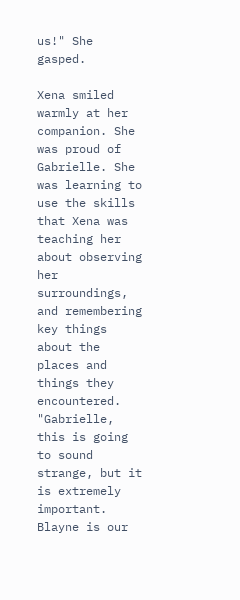us!" She gasped.

Xena smiled warmly at her companion. She was proud of Gabrielle. She was learning to use the skills that Xena was teaching her about observing her surroundings, and remembering key things about the places and things they encountered. "Gabrielle, this is going to sound strange, but it is extremely important. Blayne is our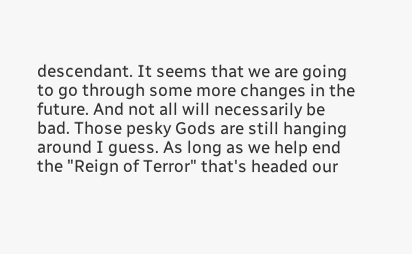descendant. It seems that we are going to go through some more changes in the future. And not all will necessarily be bad. Those pesky Gods are still hanging around I guess. As long as we help end the "Reign of Terror" that's headed our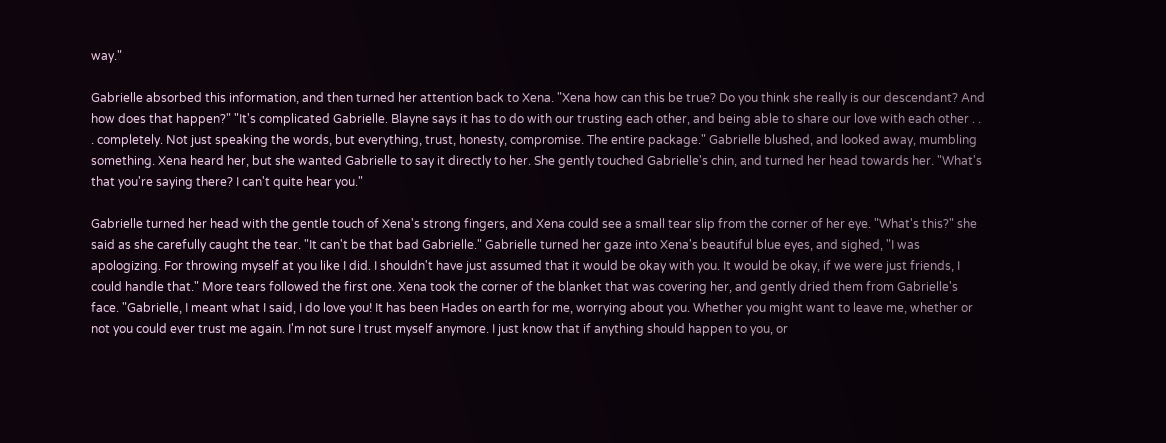way."

Gabrielle absorbed this information, and then turned her attention back to Xena. "Xena how can this be true? Do you think she really is our descendant? And how does that happen?" "It's complicated Gabrielle. Blayne says it has to do with our trusting each other, and being able to share our love with each other . . . completely. Not just speaking the words, but everything, trust, honesty, compromise. The entire package." Gabrielle blushed, and looked away, mumbling something. Xena heard her, but she wanted Gabrielle to say it directly to her. She gently touched Gabrielle's chin, and turned her head towards her. "What's that you're saying there? I can't quite hear you."

Gabrielle turned her head with the gentle touch of Xena's strong fingers, and Xena could see a small tear slip from the corner of her eye. "What's this?" she said as she carefully caught the tear. "It can't be that bad Gabrielle." Gabrielle turned her gaze into Xena's beautiful blue eyes, and sighed, "I was apologizing. For throwing myself at you like I did. I shouldn't have just assumed that it would be okay with you. It would be okay, if we were just friends, I could handle that." More tears followed the first one. Xena took the corner of the blanket that was covering her, and gently dried them from Gabrielle's face. "Gabrielle, I meant what I said, I do love you! It has been Hades on earth for me, worrying about you. Whether you might want to leave me, whether or not you could ever trust me again. I'm not sure I trust myself anymore. I just know that if anything should happen to you, or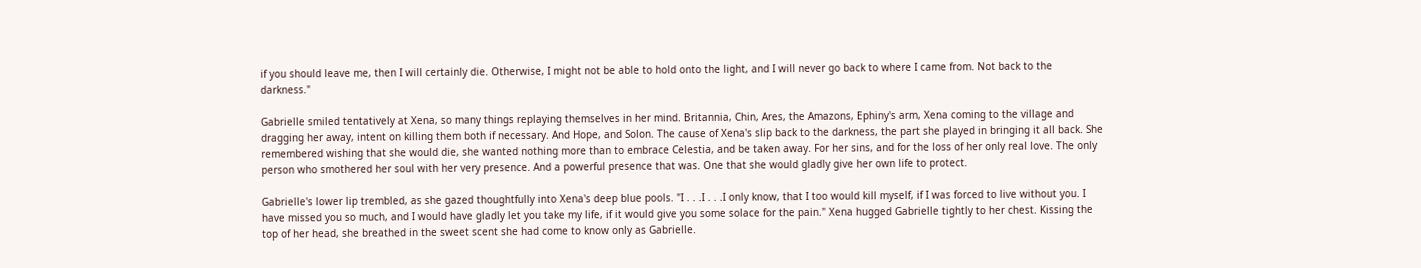if you should leave me, then I will certainly die. Otherwise, I might not be able to hold onto the light, and I will never go back to where I came from. Not back to the darkness."

Gabrielle smiled tentatively at Xena, so many things replaying themselves in her mind. Britannia, Chin, Ares, the Amazons, Ephiny's arm, Xena coming to the village and dragging her away, intent on killing them both if necessary. And Hope, and Solon. The cause of Xena's slip back to the darkness, the part she played in bringing it all back. She remembered wishing that she would die, she wanted nothing more than to embrace Celestia, and be taken away. For her sins, and for the loss of her only real love. The only person who smothered her soul with her very presence. And a powerful presence that was. One that she would gladly give her own life to protect.

Gabrielle's lower lip trembled, as she gazed thoughtfully into Xena's deep blue pools. "I . . .I . . .I only know, that I too would kill myself, if I was forced to live without you. I have missed you so much, and I would have gladly let you take my life, if it would give you some solace for the pain." Xena hugged Gabrielle tightly to her chest. Kissing the top of her head, she breathed in the sweet scent she had come to know only as Gabrielle.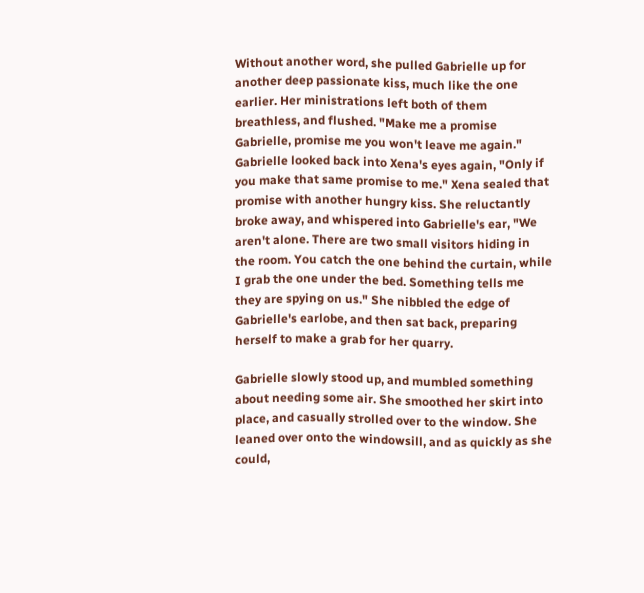Without another word, she pulled Gabrielle up for another deep passionate kiss, much like the one earlier. Her ministrations left both of them breathless, and flushed. "Make me a promise Gabrielle, promise me you won't leave me again." Gabrielle looked back into Xena's eyes again, "Only if you make that same promise to me." Xena sealed that promise with another hungry kiss. She reluctantly broke away, and whispered into Gabrielle's ear, "We aren't alone. There are two small visitors hiding in the room. You catch the one behind the curtain, while I grab the one under the bed. Something tells me they are spying on us." She nibbled the edge of Gabrielle's earlobe, and then sat back, preparing herself to make a grab for her quarry.

Gabrielle slowly stood up, and mumbled something about needing some air. She smoothed her skirt into place, and casually strolled over to the window. She leaned over onto the windowsill, and as quickly as she could,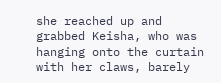she reached up and grabbed Keisha, who was hanging onto the curtain with her claws, barely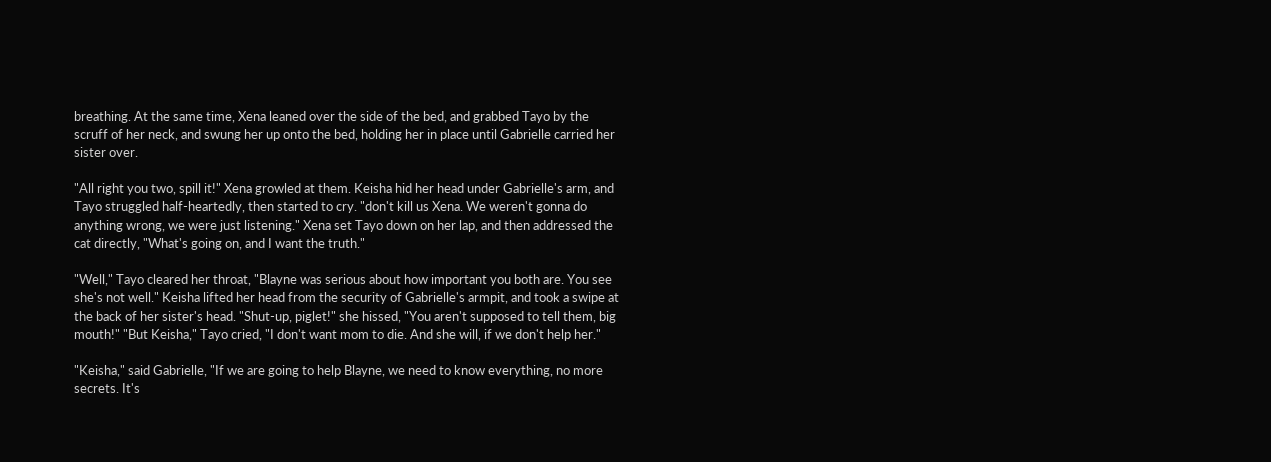breathing. At the same time, Xena leaned over the side of the bed, and grabbed Tayo by the scruff of her neck, and swung her up onto the bed, holding her in place until Gabrielle carried her sister over.

"All right you two, spill it!" Xena growled at them. Keisha hid her head under Gabrielle's arm, and Tayo struggled half-heartedly, then started to cry. "don't kill us Xena. We weren't gonna do anything wrong, we were just listening." Xena set Tayo down on her lap, and then addressed the cat directly, "What's going on, and I want the truth."

"Well," Tayo cleared her throat, "Blayne was serious about how important you both are. You see she's not well." Keisha lifted her head from the security of Gabrielle's armpit, and took a swipe at the back of her sister's head. "Shut-up, piglet!" she hissed, "You aren't supposed to tell them, big mouth!" "But Keisha," Tayo cried, "I don't want mom to die. And she will, if we don't help her."

"Keisha," said Gabrielle, "If we are going to help Blayne, we need to know everything, no more secrets. It's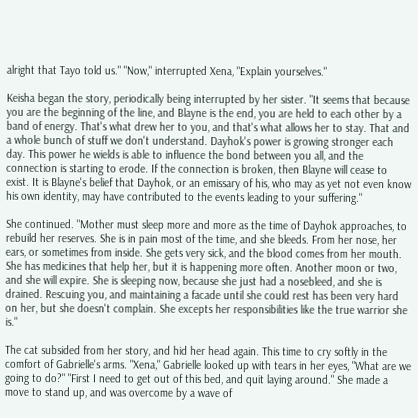alright that Tayo told us." "Now," interrupted Xena, "Explain yourselves."

Keisha began the story, periodically being interrupted by her sister. "It seems that because you are the beginning of the line, and Blayne is the end, you are held to each other by a band of energy. That's what drew her to you, and that's what allows her to stay. That and a whole bunch of stuff we don't understand. Dayhok's power is growing stronger each day. This power he wields is able to influence the bond between you all, and the connection is starting to erode. If the connection is broken, then Blayne will cease to exist. It is Blayne's belief that Dayhok, or an emissary of his, who may as yet not even know his own identity, may have contributed to the events leading to your suffering."

She continued. "Mother must sleep more and more as the time of Dayhok approaches, to rebuild her reserves. She is in pain most of the time, and she bleeds. From her nose, her ears, or sometimes from inside. She gets very sick, and the blood comes from her mouth. She has medicines that help her, but it is happening more often. Another moon or two, and she will expire. She is sleeping now, because she just had a nosebleed, and she is drained. Rescuing you, and maintaining a facade until she could rest has been very hard on her, but she doesn't complain. She excepts her responsibilities like the true warrior she is."

The cat subsided from her story, and hid her head again. This time to cry softly in the comfort of Gabrielle's arms. "Xena," Gabrielle looked up with tears in her eyes, "What are we going to do?" "First I need to get out of this bed, and quit laying around." She made a move to stand up, and was overcome by a wave of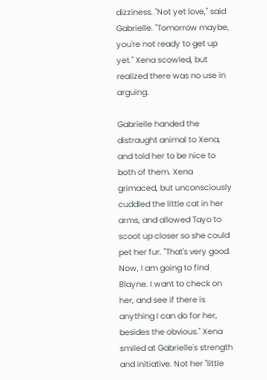dizziness. "Not yet love," said Gabrielle. "Tomorrow maybe, you're not ready to get up yet." Xena scowled, but realized there was no use in arguing.

Gabrielle handed the distraught animal to Xena, and told her to be nice to both of them. Xena grimaced, but unconsciously cuddled the little cat in her arms, and allowed Tayo to scoot up closer so she could pet her fur. "That's very good. Now, I am going to find Blayne. I want to check on her, and see if there is anything I can do for her, besides the obvious." Xena smiled at Gabrielle's strength and initiative. Not her "little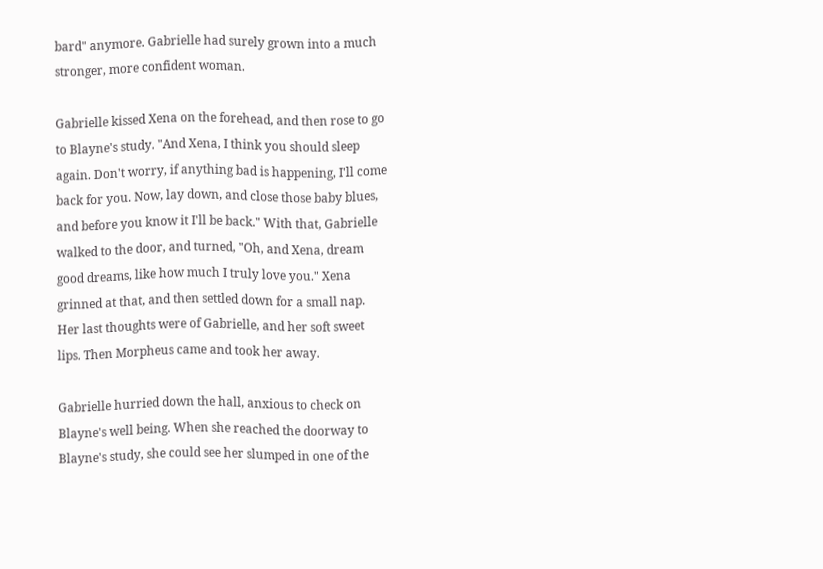bard" anymore. Gabrielle had surely grown into a much stronger, more confident woman.

Gabrielle kissed Xena on the forehead, and then rose to go to Blayne's study. "And Xena, I think you should sleep again. Don't worry, if anything bad is happening, I'll come back for you. Now, lay down, and close those baby blues, and before you know it I'll be back." With that, Gabrielle walked to the door, and turned, "Oh, and Xena, dream good dreams, like how much I truly love you." Xena grinned at that, and then settled down for a small nap. Her last thoughts were of Gabrielle, and her soft sweet lips. Then Morpheus came and took her away.

Gabrielle hurried down the hall, anxious to check on Blayne's well being. When she reached the doorway to Blayne's study, she could see her slumped in one of the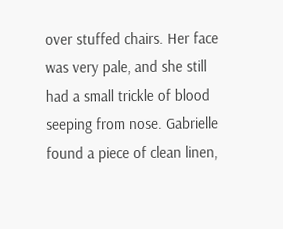over stuffed chairs. Her face was very pale, and she still had a small trickle of blood seeping from nose. Gabrielle found a piece of clean linen,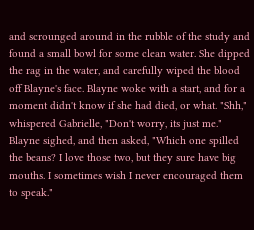and scrounged around in the rubble of the study and found a small bowl for some clean water. She dipped the rag in the water, and carefully wiped the blood off Blayne's face. Blayne woke with a start, and for a moment didn't know if she had died, or what. "Shh," whispered Gabrielle, "Don't worry, its just me." Blayne sighed, and then asked, "Which one spilled the beans? I love those two, but they sure have big mouths. I sometimes wish I never encouraged them to speak."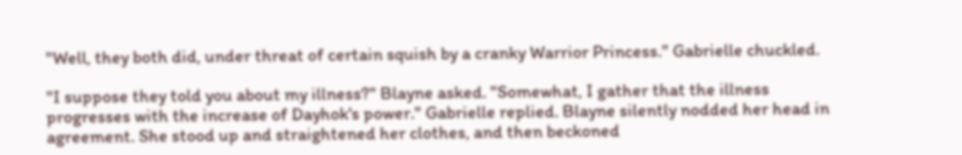"Well, they both did, under threat of certain squish by a cranky Warrior Princess." Gabrielle chuckled.

"I suppose they told you about my illness?" Blayne asked. "Somewhat, I gather that the illness progresses with the increase of Dayhok's power." Gabrielle replied. Blayne silently nodded her head in agreement. She stood up and straightened her clothes, and then beckoned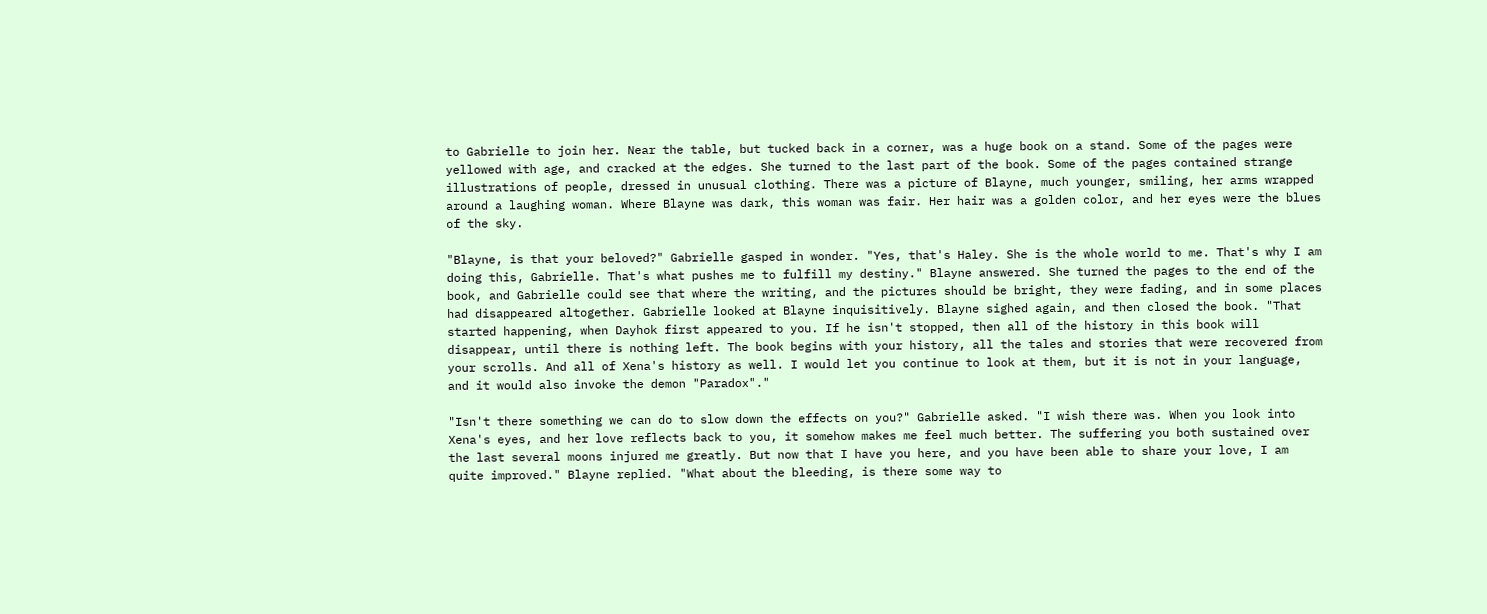to Gabrielle to join her. Near the table, but tucked back in a corner, was a huge book on a stand. Some of the pages were yellowed with age, and cracked at the edges. She turned to the last part of the book. Some of the pages contained strange illustrations of people, dressed in unusual clothing. There was a picture of Blayne, much younger, smiling, her arms wrapped around a laughing woman. Where Blayne was dark, this woman was fair. Her hair was a golden color, and her eyes were the blues of the sky.

"Blayne, is that your beloved?" Gabrielle gasped in wonder. "Yes, that's Haley. She is the whole world to me. That's why I am doing this, Gabrielle. That's what pushes me to fulfill my destiny." Blayne answered. She turned the pages to the end of the book, and Gabrielle could see that where the writing, and the pictures should be bright, they were fading, and in some places had disappeared altogether. Gabrielle looked at Blayne inquisitively. Blayne sighed again, and then closed the book. "That started happening, when Dayhok first appeared to you. If he isn't stopped, then all of the history in this book will disappear, until there is nothing left. The book begins with your history, all the tales and stories that were recovered from your scrolls. And all of Xena's history as well. I would let you continue to look at them, but it is not in your language, and it would also invoke the demon "Paradox"."

"Isn't there something we can do to slow down the effects on you?" Gabrielle asked. "I wish there was. When you look into Xena's eyes, and her love reflects back to you, it somehow makes me feel much better. The suffering you both sustained over the last several moons injured me greatly. But now that I have you here, and you have been able to share your love, I am quite improved." Blayne replied. "What about the bleeding, is there some way to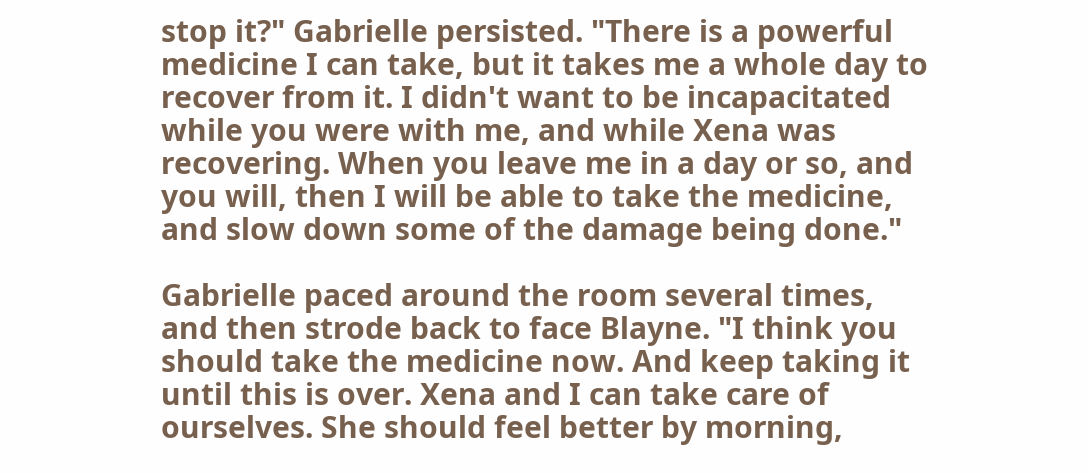stop it?" Gabrielle persisted. "There is a powerful medicine I can take, but it takes me a whole day to recover from it. I didn't want to be incapacitated while you were with me, and while Xena was recovering. When you leave me in a day or so, and you will, then I will be able to take the medicine, and slow down some of the damage being done."

Gabrielle paced around the room several times, and then strode back to face Blayne. "I think you should take the medicine now. And keep taking it until this is over. Xena and I can take care of ourselves. She should feel better by morning,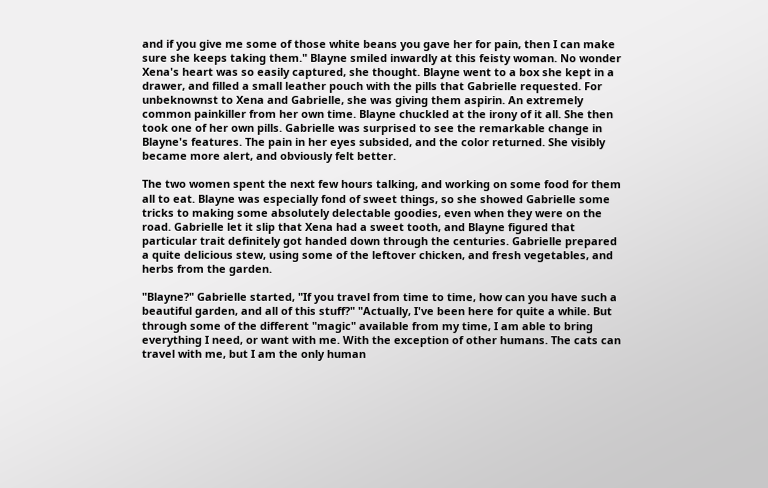and if you give me some of those white beans you gave her for pain, then I can make sure she keeps taking them." Blayne smiled inwardly at this feisty woman. No wonder Xena's heart was so easily captured, she thought. Blayne went to a box she kept in a drawer, and filled a small leather pouch with the pills that Gabrielle requested. For unbeknownst to Xena and Gabrielle, she was giving them aspirin. An extremely common painkiller from her own time. Blayne chuckled at the irony of it all. She then took one of her own pills. Gabrielle was surprised to see the remarkable change in Blayne's features. The pain in her eyes subsided, and the color returned. She visibly became more alert, and obviously felt better.

The two women spent the next few hours talking, and working on some food for them all to eat. Blayne was especially fond of sweet things, so she showed Gabrielle some tricks to making some absolutely delectable goodies, even when they were on the road. Gabrielle let it slip that Xena had a sweet tooth, and Blayne figured that particular trait definitely got handed down through the centuries. Gabrielle prepared a quite delicious stew, using some of the leftover chicken, and fresh vegetables, and herbs from the garden.

"Blayne?" Gabrielle started, "If you travel from time to time, how can you have such a beautiful garden, and all of this stuff?" "Actually, I've been here for quite a while. But through some of the different "magic" available from my time, I am able to bring everything I need, or want with me. With the exception of other humans. The cats can travel with me, but I am the only human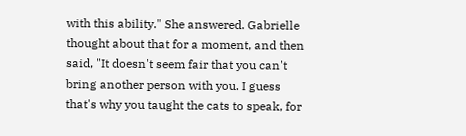with this ability." She answered. Gabrielle thought about that for a moment, and then said, "It doesn't seem fair that you can't bring another person with you. I guess that's why you taught the cats to speak, for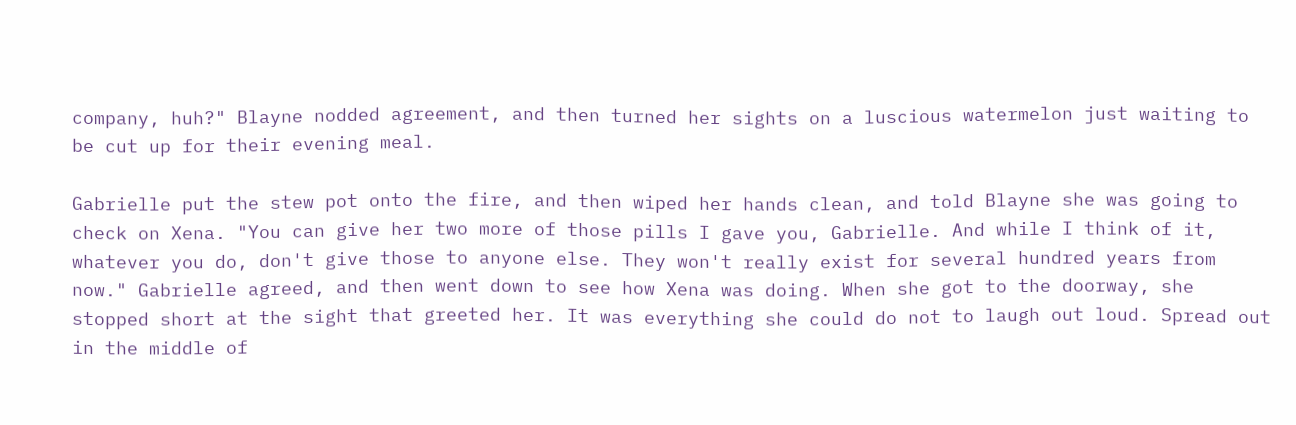company, huh?" Blayne nodded agreement, and then turned her sights on a luscious watermelon just waiting to be cut up for their evening meal.

Gabrielle put the stew pot onto the fire, and then wiped her hands clean, and told Blayne she was going to check on Xena. "You can give her two more of those pills I gave you, Gabrielle. And while I think of it, whatever you do, don't give those to anyone else. They won't really exist for several hundred years from now." Gabrielle agreed, and then went down to see how Xena was doing. When she got to the doorway, she stopped short at the sight that greeted her. It was everything she could do not to laugh out loud. Spread out in the middle of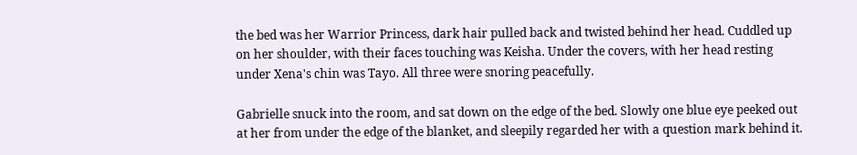the bed was her Warrior Princess, dark hair pulled back and twisted behind her head. Cuddled up on her shoulder, with their faces touching was Keisha. Under the covers, with her head resting under Xena's chin was Tayo. All three were snoring peacefully.

Gabrielle snuck into the room, and sat down on the edge of the bed. Slowly one blue eye peeked out at her from under the edge of the blanket, and sleepily regarded her with a question mark behind it.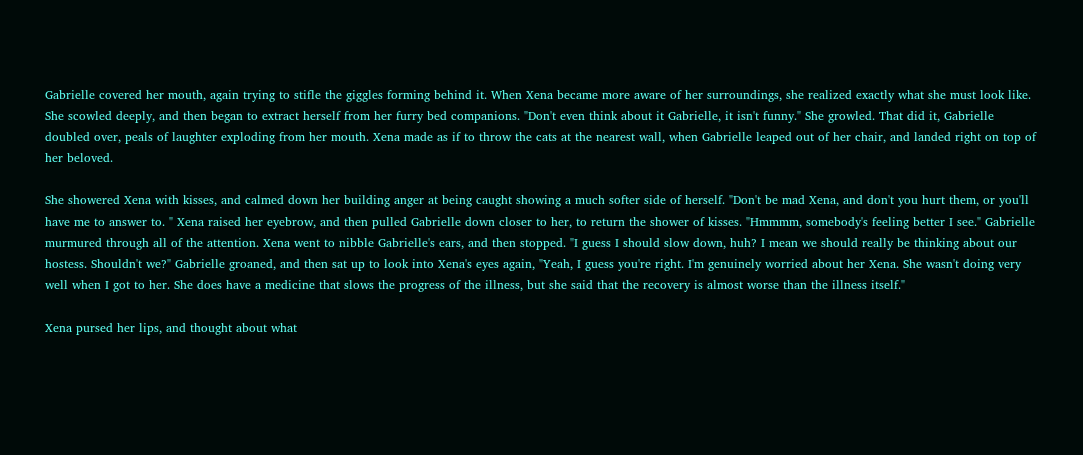Gabrielle covered her mouth, again trying to stifle the giggles forming behind it. When Xena became more aware of her surroundings, she realized exactly what she must look like. She scowled deeply, and then began to extract herself from her furry bed companions. "Don't even think about it Gabrielle, it isn't funny." She growled. That did it, Gabrielle doubled over, peals of laughter exploding from her mouth. Xena made as if to throw the cats at the nearest wall, when Gabrielle leaped out of her chair, and landed right on top of her beloved.

She showered Xena with kisses, and calmed down her building anger at being caught showing a much softer side of herself. "Don't be mad Xena, and don't you hurt them, or you'll have me to answer to. " Xena raised her eyebrow, and then pulled Gabrielle down closer to her, to return the shower of kisses. "Hmmmm, somebody's feeling better I see." Gabrielle murmured through all of the attention. Xena went to nibble Gabrielle's ears, and then stopped. "I guess I should slow down, huh? I mean we should really be thinking about our hostess. Shouldn't we?" Gabrielle groaned, and then sat up to look into Xena's eyes again, "Yeah, I guess you're right. I'm genuinely worried about her Xena. She wasn't doing very well when I got to her. She does have a medicine that slows the progress of the illness, but she said that the recovery is almost worse than the illness itself."

Xena pursed her lips, and thought about what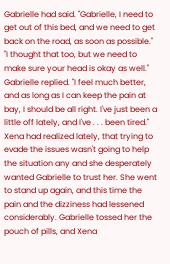Gabrielle had said. "Gabrielle, I need to get out of this bed, and we need to get back on the road, as soon as possible." "I thought that too, but we need to make sure your head is okay as well." Gabrielle replied. "I feel much better, and as long as I can keep the pain at bay, I should be all right. I've just been a little off lately, and I've . . . been tired." Xena had realized lately, that trying to evade the issues wasn't going to help the situation any and she desperately wanted Gabrielle to trust her. She went to stand up again, and this time the pain and the dizziness had lessened considerably. Gabrielle tossed her the pouch of pills, and Xena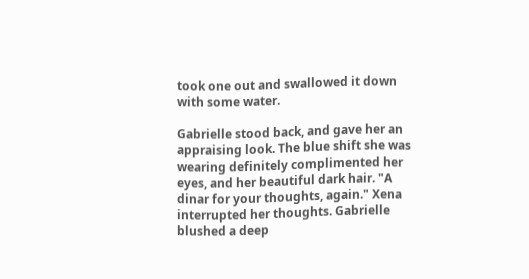took one out and swallowed it down with some water.

Gabrielle stood back, and gave her an appraising look. The blue shift she was wearing definitely complimented her eyes, and her beautiful dark hair. "A dinar for your thoughts, again." Xena interrupted her thoughts. Gabrielle blushed a deep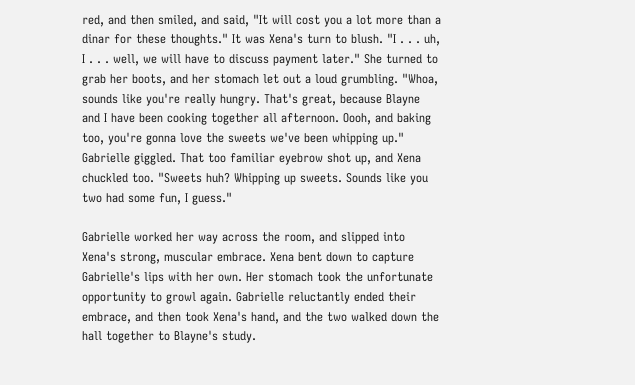red, and then smiled, and said, "It will cost you a lot more than a dinar for these thoughts." It was Xena's turn to blush. "I . . . uh, I . . . well, we will have to discuss payment later." She turned to grab her boots, and her stomach let out a loud grumbling. "Whoa, sounds like you're really hungry. That's great, because Blayne and I have been cooking together all afternoon. Oooh, and baking too, you're gonna love the sweets we've been whipping up." Gabrielle giggled. That too familiar eyebrow shot up, and Xena chuckled too. "Sweets huh? Whipping up sweets. Sounds like you two had some fun, I guess."

Gabrielle worked her way across the room, and slipped into Xena's strong, muscular embrace. Xena bent down to capture Gabrielle's lips with her own. Her stomach took the unfortunate opportunity to growl again. Gabrielle reluctantly ended their embrace, and then took Xena's hand, and the two walked down the hall together to Blayne's study.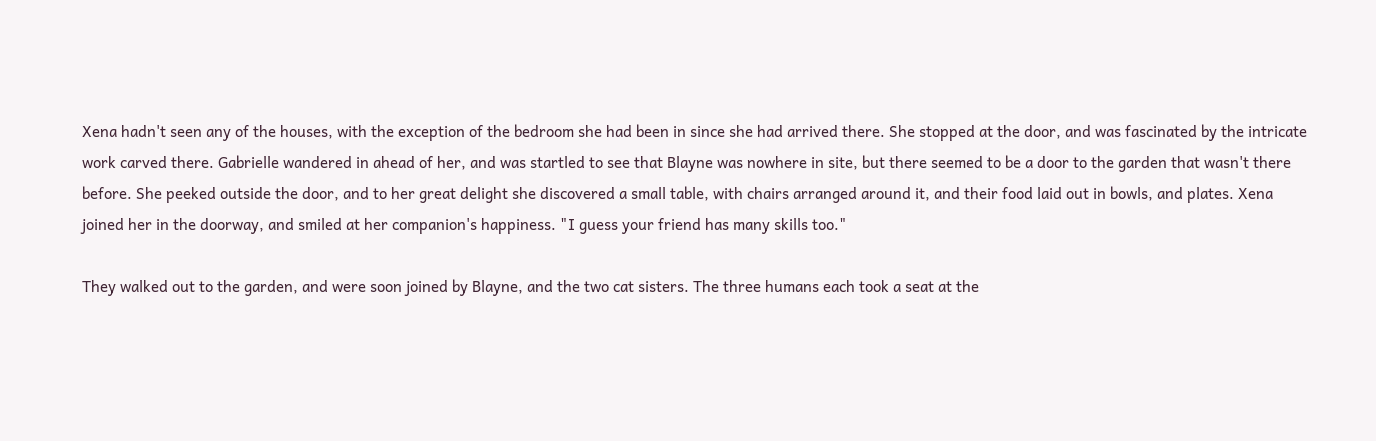Xena hadn't seen any of the houses, with the exception of the bedroom she had been in since she had arrived there. She stopped at the door, and was fascinated by the intricate work carved there. Gabrielle wandered in ahead of her, and was startled to see that Blayne was nowhere in site, but there seemed to be a door to the garden that wasn't there before. She peeked outside the door, and to her great delight she discovered a small table, with chairs arranged around it, and their food laid out in bowls, and plates. Xena joined her in the doorway, and smiled at her companion's happiness. "I guess your friend has many skills too."

They walked out to the garden, and were soon joined by Blayne, and the two cat sisters. The three humans each took a seat at the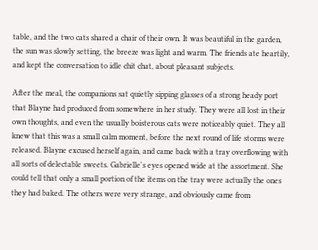table, and the two cats shared a chair of their own. It was beautiful in the garden, the sun was slowly setting, the breeze was light and warm. The friends ate heartily, and kept the conversation to idle chit chat, about pleasant subjects.

After the meal, the companions sat quietly sipping glasses of a strong heady port that Blayne had produced from somewhere in her study. They were all lost in their own thoughts, and even the usually boisterous cats were noticeably quiet. They all knew that this was a small calm moment, before the next round of life storms were released. Blayne excused herself again, and came back with a tray overflowing with all sorts of delectable sweets. Gabrielle's eyes opened wide at the assortment. She could tell that only a small portion of the items on the tray were actually the ones they had baked. The others were very strange, and obviously came from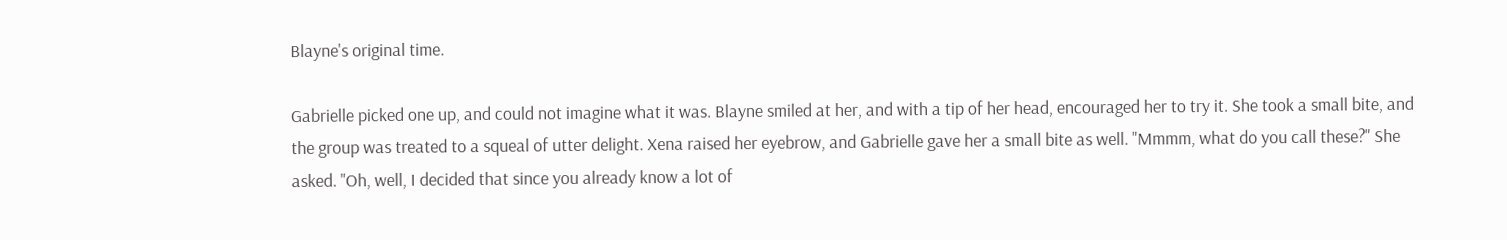Blayne's original time.

Gabrielle picked one up, and could not imagine what it was. Blayne smiled at her, and with a tip of her head, encouraged her to try it. She took a small bite, and the group was treated to a squeal of utter delight. Xena raised her eyebrow, and Gabrielle gave her a small bite as well. "Mmmm, what do you call these?" She asked. "Oh, well, I decided that since you already know a lot of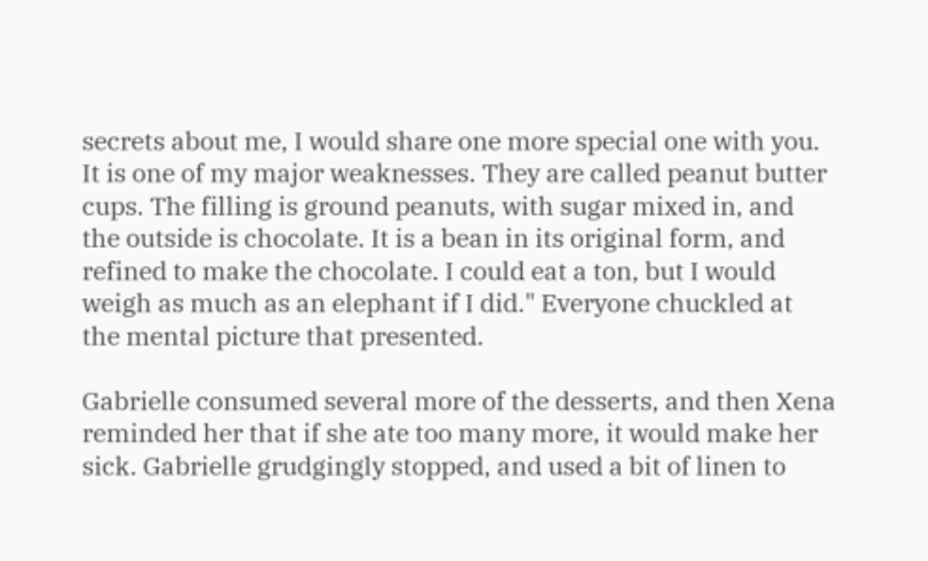secrets about me, I would share one more special one with you. It is one of my major weaknesses. They are called peanut butter cups. The filling is ground peanuts, with sugar mixed in, and the outside is chocolate. It is a bean in its original form, and refined to make the chocolate. I could eat a ton, but I would weigh as much as an elephant if I did." Everyone chuckled at the mental picture that presented.

Gabrielle consumed several more of the desserts, and then Xena reminded her that if she ate too many more, it would make her sick. Gabrielle grudgingly stopped, and used a bit of linen to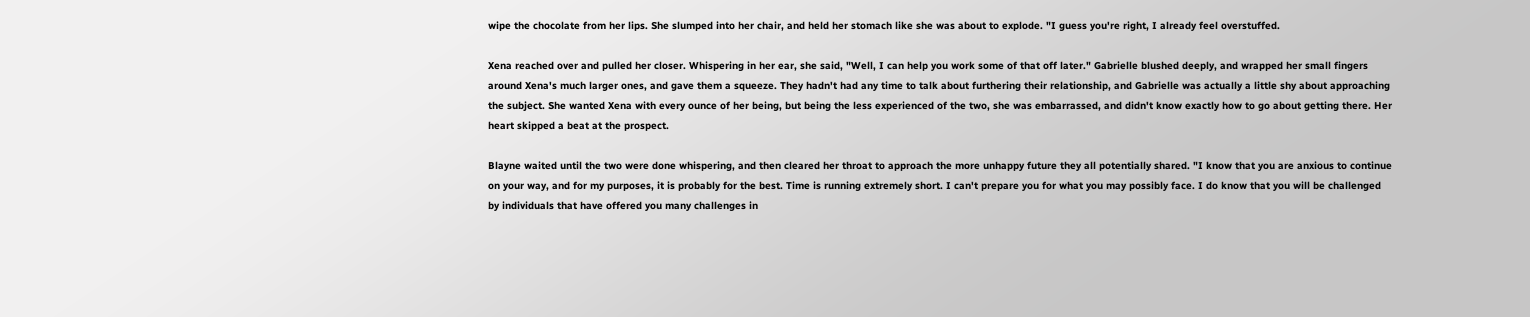wipe the chocolate from her lips. She slumped into her chair, and held her stomach like she was about to explode. "I guess you're right, I already feel overstuffed.

Xena reached over and pulled her closer. Whispering in her ear, she said, "Well, I can help you work some of that off later." Gabrielle blushed deeply, and wrapped her small fingers around Xena's much larger ones, and gave them a squeeze. They hadn't had any time to talk about furthering their relationship, and Gabrielle was actually a little shy about approaching the subject. She wanted Xena with every ounce of her being, but being the less experienced of the two, she was embarrassed, and didn't know exactly how to go about getting there. Her heart skipped a beat at the prospect.

Blayne waited until the two were done whispering, and then cleared her throat to approach the more unhappy future they all potentially shared. "I know that you are anxious to continue on your way, and for my purposes, it is probably for the best. Time is running extremely short. I can't prepare you for what you may possibly face. I do know that you will be challenged by individuals that have offered you many challenges in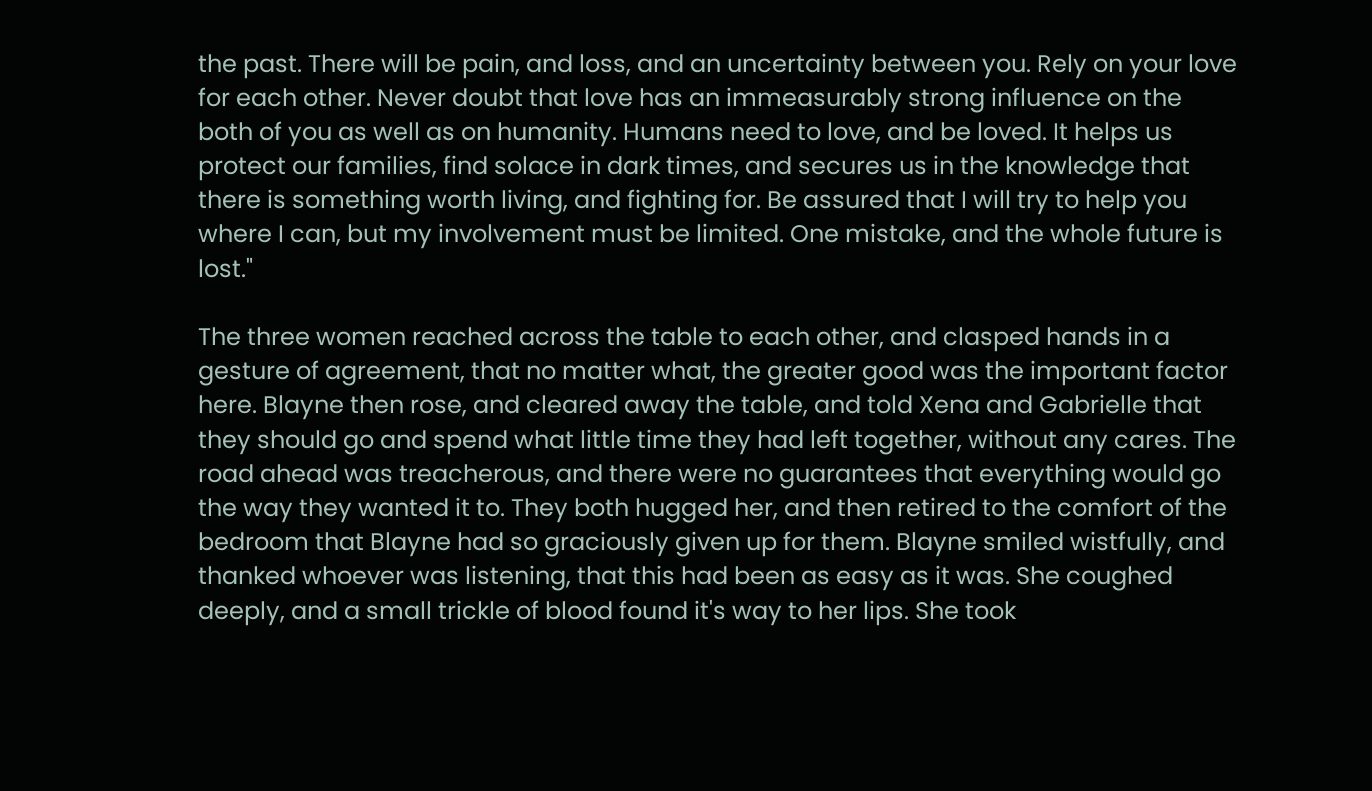the past. There will be pain, and loss, and an uncertainty between you. Rely on your love for each other. Never doubt that love has an immeasurably strong influence on the both of you as well as on humanity. Humans need to love, and be loved. It helps us protect our families, find solace in dark times, and secures us in the knowledge that there is something worth living, and fighting for. Be assured that I will try to help you where I can, but my involvement must be limited. One mistake, and the whole future is lost."

The three women reached across the table to each other, and clasped hands in a gesture of agreement, that no matter what, the greater good was the important factor here. Blayne then rose, and cleared away the table, and told Xena and Gabrielle that they should go and spend what little time they had left together, without any cares. The road ahead was treacherous, and there were no guarantees that everything would go the way they wanted it to. They both hugged her, and then retired to the comfort of the bedroom that Blayne had so graciously given up for them. Blayne smiled wistfully, and thanked whoever was listening, that this had been as easy as it was. She coughed deeply, and a small trickle of blood found it's way to her lips. She took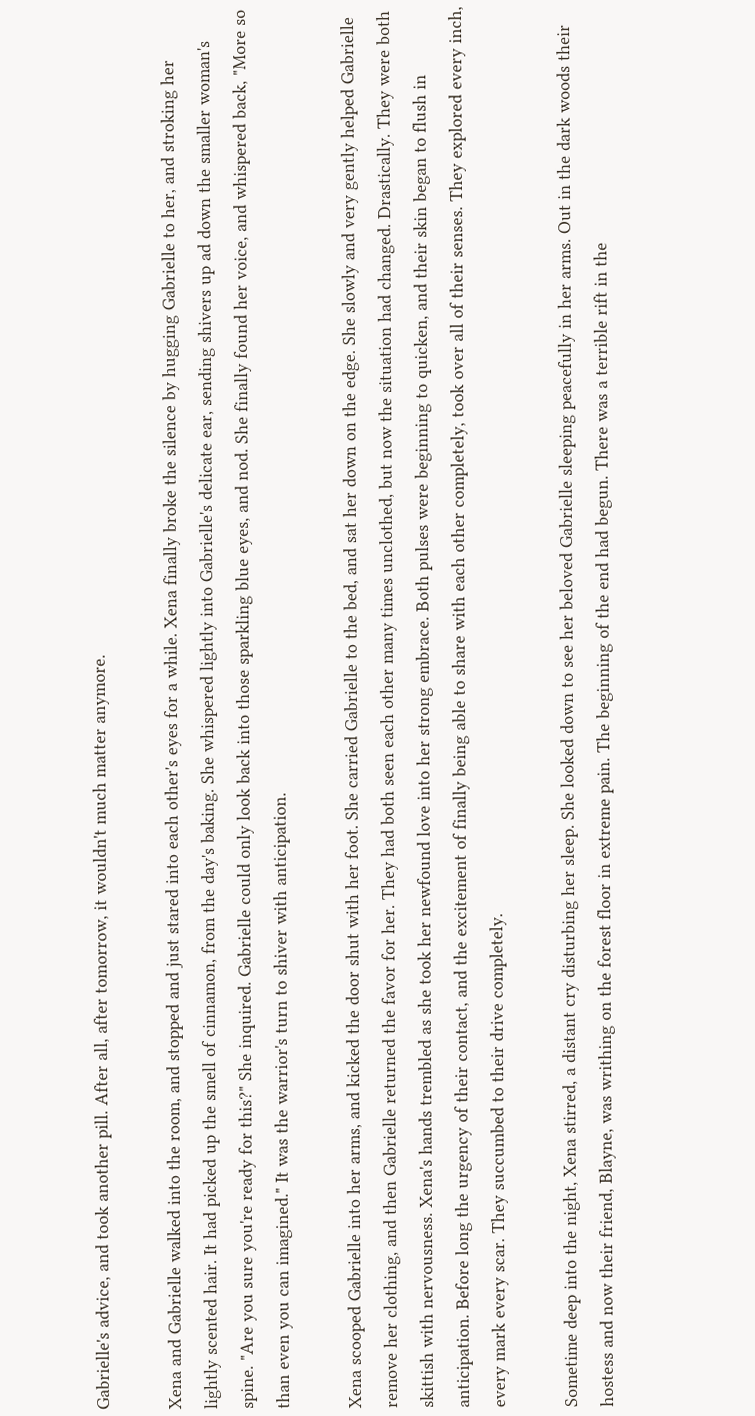Gabrielle's advice, and took another pill. After all, after tomorrow, it wouldn't much matter anymore.

Xena and Gabrielle walked into the room, and stopped and just stared into each other's eyes for a while. Xena finally broke the silence by hugging Gabrielle to her, and stroking her lightly scented hair. It had picked up the smell of cinnamon, from the day's baking. She whispered lightly into Gabrielle's delicate ear, sending shivers up ad down the smaller woman's spine. "Are you sure you're ready for this?" She inquired. Gabrielle could only look back into those sparkling blue eyes, and nod. She finally found her voice, and whispered back, "More so than even you can imagined." It was the warrior's turn to shiver with anticipation.

Xena scooped Gabrielle into her arms, and kicked the door shut with her foot. She carried Gabrielle to the bed, and sat her down on the edge. She slowly and very gently helped Gabrielle remove her clothing, and then Gabrielle returned the favor for her. They had both seen each other many times unclothed, but now the situation had changed. Drastically. They were both skittish with nervousness. Xena's hands trembled as she took her newfound love into her strong embrace. Both pulses were beginning to quicken, and their skin began to flush in anticipation. Before long the urgency of their contact, and the excitement of finally being able to share with each other completely, took over all of their senses. They explored every inch, every mark every scar. They succumbed to their drive completely.

Sometime deep into the night, Xena stirred, a distant cry disturbing her sleep. She looked down to see her beloved Gabrielle sleeping peacefully in her arms. Out in the dark woods their hostess and now their friend, Blayne, was writhing on the forest floor in extreme pain. The beginning of the end had begun. There was a terrible rift in the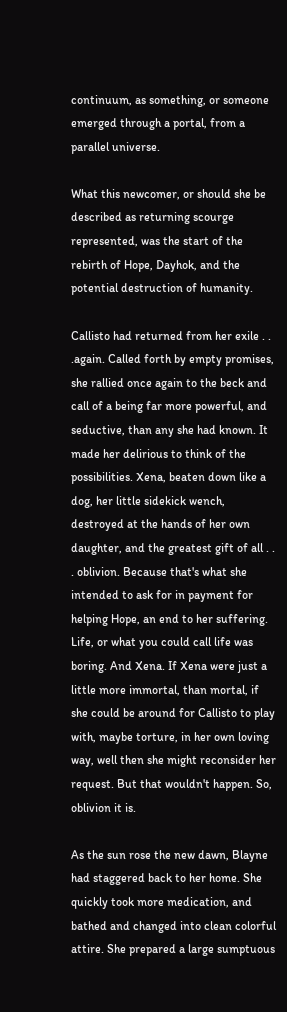continuum, as something, or someone emerged through a portal, from a parallel universe.

What this newcomer, or should she be described as returning scourge represented, was the start of the rebirth of Hope, Dayhok, and the potential destruction of humanity.

Callisto had returned from her exile . . .again. Called forth by empty promises, she rallied once again to the beck and call of a being far more powerful, and seductive, than any she had known. It made her delirious to think of the possibilities. Xena, beaten down like a dog, her little sidekick wench, destroyed at the hands of her own daughter, and the greatest gift of all . . . oblivion. Because that's what she intended to ask for in payment for helping Hope, an end to her suffering. Life, or what you could call life was boring. And Xena. If Xena were just a little more immortal, than mortal, if she could be around for Callisto to play with, maybe torture, in her own loving way, well then she might reconsider her request. But that wouldn't happen. So, oblivion it is.

As the sun rose the new dawn, Blayne had staggered back to her home. She quickly took more medication, and bathed and changed into clean colorful attire. She prepared a large sumptuous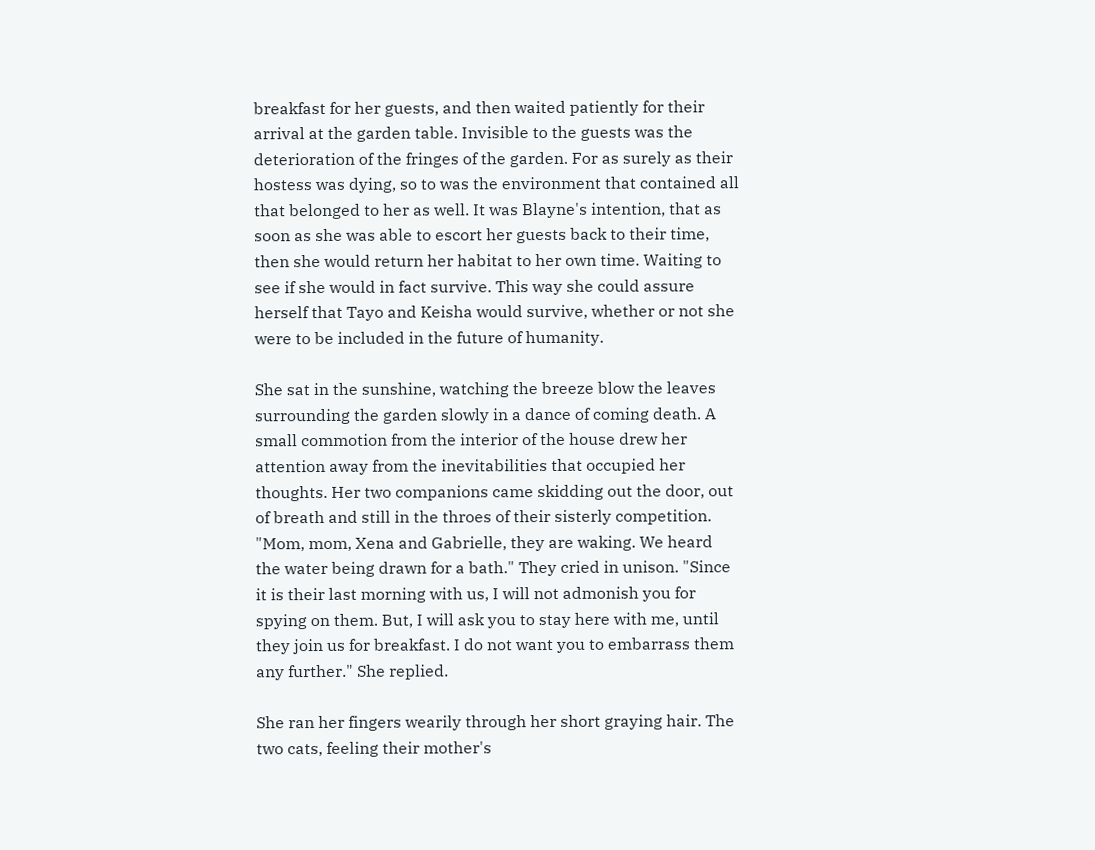breakfast for her guests, and then waited patiently for their arrival at the garden table. Invisible to the guests was the deterioration of the fringes of the garden. For as surely as their hostess was dying, so to was the environment that contained all that belonged to her as well. It was Blayne's intention, that as soon as she was able to escort her guests back to their time, then she would return her habitat to her own time. Waiting to see if she would in fact survive. This way she could assure herself that Tayo and Keisha would survive, whether or not she were to be included in the future of humanity.

She sat in the sunshine, watching the breeze blow the leaves surrounding the garden slowly in a dance of coming death. A small commotion from the interior of the house drew her attention away from the inevitabilities that occupied her thoughts. Her two companions came skidding out the door, out of breath and still in the throes of their sisterly competition. "Mom, mom, Xena and Gabrielle, they are waking. We heard the water being drawn for a bath." They cried in unison. "Since it is their last morning with us, I will not admonish you for spying on them. But, I will ask you to stay here with me, until they join us for breakfast. I do not want you to embarrass them any further." She replied.

She ran her fingers wearily through her short graying hair. The two cats, feeling their mother's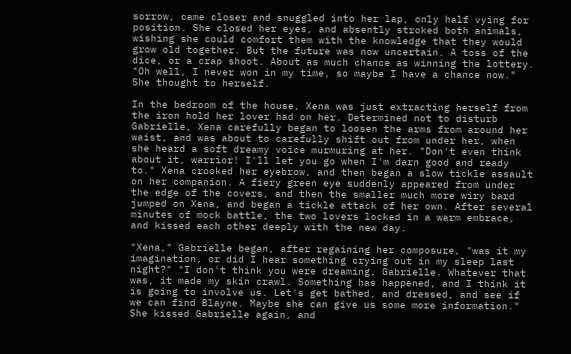sorrow, came closer and snuggled into her lap, only half vying for position. She closed her eyes, and absently stroked both animals, wishing she could comfort them with the knowledge that they would grow old together. But the future was now uncertain. A toss of the dice, or a crap shoot. About as much chance as winning the lottery. "Oh well, I never won in my time, so maybe I have a chance now." She thought to herself.

In the bedroom of the house, Xena was just extracting herself from the iron hold her lover had on her. Determined not to disturb Gabrielle, Xena carefully began to loosen the arms from around her waist, and was about to carefully shift out from under her, when she heard a soft dreamy voice murmuring at her. "Don't even think about it, warrior! I'll let you go when I'm darn good and ready to." Xena crooked her eyebrow, and then began a slow tickle assault on her companion. A fiery green eye suddenly appeared from under the edge of the covers, and then the smaller much more wiry bard jumped on Xena, and began a tickle attack of her own. After several minutes of mock battle, the two lovers locked in a warm embrace, and kissed each other deeply with the new day.

"Xena," Gabrielle began, after regaining her composure, "was it my imagination, or did I hear something crying out in my sleep last night?" "I don't think you were dreaming, Gabrielle. Whatever that was, it made my skin crawl. Something has happened, and I think it is going to involve us. Let's get bathed, and dressed, and see if we can find Blayne. Maybe she can give us some more information." She kissed Gabrielle again, and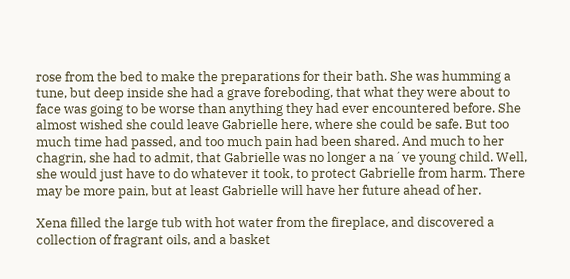rose from the bed to make the preparations for their bath. She was humming a tune, but deep inside she had a grave foreboding, that what they were about to face was going to be worse than anything they had ever encountered before. She almost wished she could leave Gabrielle here, where she could be safe. But too much time had passed, and too much pain had been shared. And much to her chagrin, she had to admit, that Gabrielle was no longer a na´ve young child. Well, she would just have to do whatever it took, to protect Gabrielle from harm. There may be more pain, but at least Gabrielle will have her future ahead of her.

Xena filled the large tub with hot water from the fireplace, and discovered a collection of fragrant oils, and a basket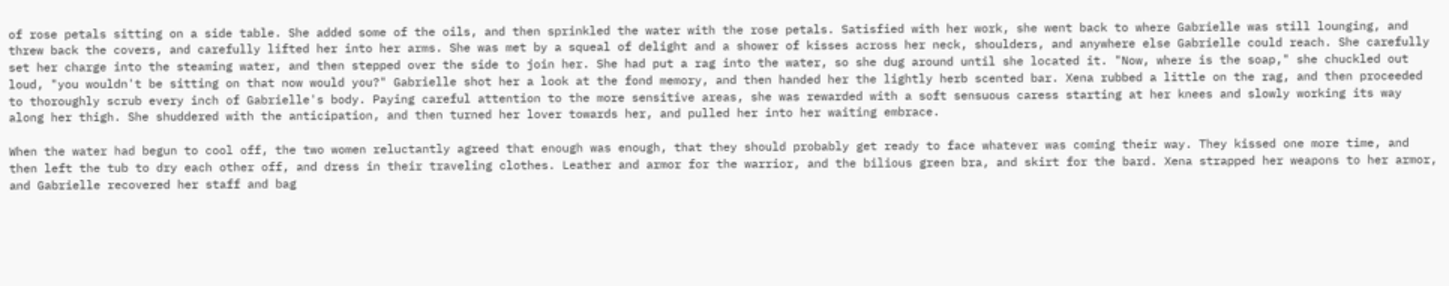of rose petals sitting on a side table. She added some of the oils, and then sprinkled the water with the rose petals. Satisfied with her work, she went back to where Gabrielle was still lounging, and threw back the covers, and carefully lifted her into her arms. She was met by a squeal of delight and a shower of kisses across her neck, shoulders, and anywhere else Gabrielle could reach. She carefully set her charge into the steaming water, and then stepped over the side to join her. She had put a rag into the water, so she dug around until she located it. "Now, where is the soap," she chuckled out loud, "you wouldn't be sitting on that now would you?" Gabrielle shot her a look at the fond memory, and then handed her the lightly herb scented bar. Xena rubbed a little on the rag, and then proceeded to thoroughly scrub every inch of Gabrielle's body. Paying careful attention to the more sensitive areas, she was rewarded with a soft sensuous caress starting at her knees and slowly working its way along her thigh. She shuddered with the anticipation, and then turned her lover towards her, and pulled her into her waiting embrace.

When the water had begun to cool off, the two women reluctantly agreed that enough was enough, that they should probably get ready to face whatever was coming their way. They kissed one more time, and then left the tub to dry each other off, and dress in their traveling clothes. Leather and armor for the warrior, and the bilious green bra, and skirt for the bard. Xena strapped her weapons to her armor, and Gabrielle recovered her staff and bag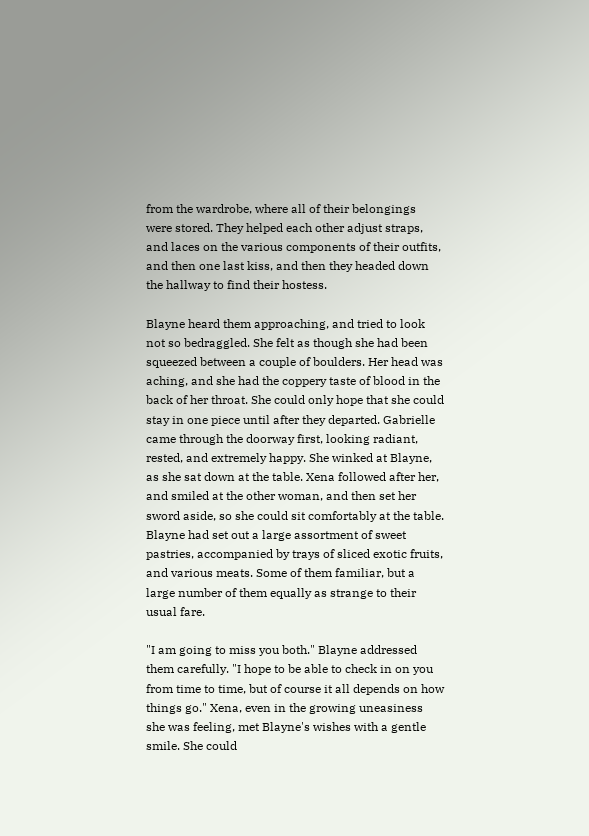from the wardrobe, where all of their belongings were stored. They helped each other adjust straps, and laces on the various components of their outfits, and then one last kiss, and then they headed down the hallway to find their hostess.

Blayne heard them approaching, and tried to look not so bedraggled. She felt as though she had been squeezed between a couple of boulders. Her head was aching, and she had the coppery taste of blood in the back of her throat. She could only hope that she could stay in one piece until after they departed. Gabrielle came through the doorway first, looking radiant, rested, and extremely happy. She winked at Blayne, as she sat down at the table. Xena followed after her, and smiled at the other woman, and then set her sword aside, so she could sit comfortably at the table. Blayne had set out a large assortment of sweet pastries, accompanied by trays of sliced exotic fruits, and various meats. Some of them familiar, but a large number of them equally as strange to their usual fare.

"I am going to miss you both." Blayne addressed them carefully. "I hope to be able to check in on you from time to time, but of course it all depends on how things go." Xena, even in the growing uneasiness she was feeling, met Blayne's wishes with a gentle smile. She could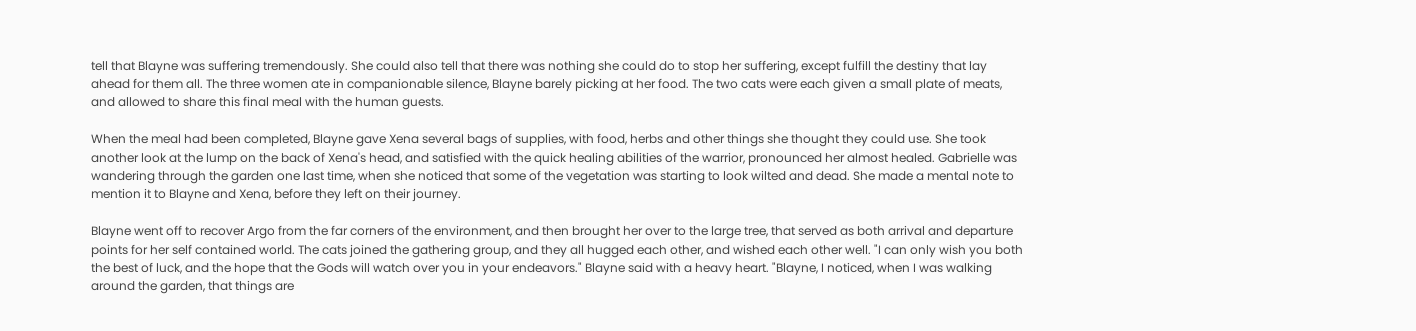tell that Blayne was suffering tremendously. She could also tell that there was nothing she could do to stop her suffering, except fulfill the destiny that lay ahead for them all. The three women ate in companionable silence, Blayne barely picking at her food. The two cats were each given a small plate of meats, and allowed to share this final meal with the human guests.

When the meal had been completed, Blayne gave Xena several bags of supplies, with food, herbs and other things she thought they could use. She took another look at the lump on the back of Xena's head, and satisfied with the quick healing abilities of the warrior, pronounced her almost healed. Gabrielle was wandering through the garden one last time, when she noticed that some of the vegetation was starting to look wilted and dead. She made a mental note to mention it to Blayne and Xena, before they left on their journey.

Blayne went off to recover Argo from the far corners of the environment, and then brought her over to the large tree, that served as both arrival and departure points for her self contained world. The cats joined the gathering group, and they all hugged each other, and wished each other well. "I can only wish you both the best of luck, and the hope that the Gods will watch over you in your endeavors." Blayne said with a heavy heart. "Blayne, I noticed, when I was walking around the garden, that things are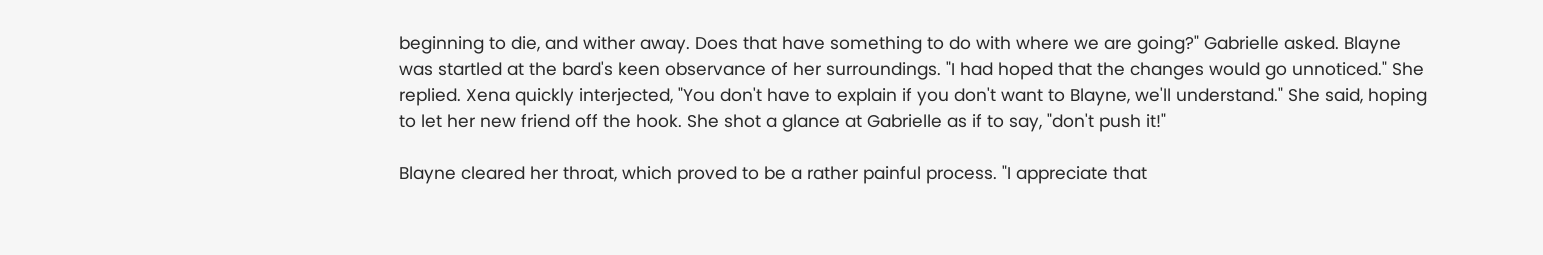beginning to die, and wither away. Does that have something to do with where we are going?" Gabrielle asked. Blayne was startled at the bard's keen observance of her surroundings. "I had hoped that the changes would go unnoticed." She replied. Xena quickly interjected, "You don't have to explain if you don't want to Blayne, we'll understand." She said, hoping to let her new friend off the hook. She shot a glance at Gabrielle as if to say, "don't push it!"

Blayne cleared her throat, which proved to be a rather painful process. "I appreciate that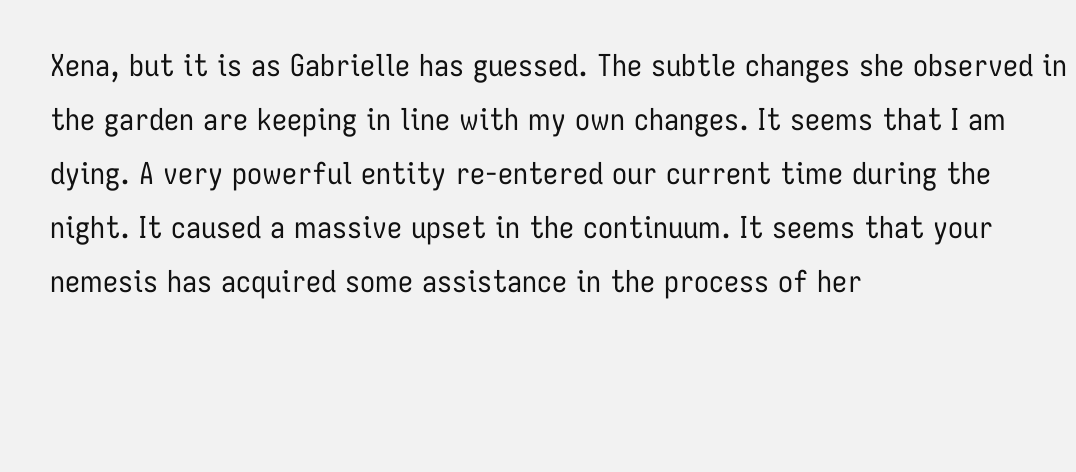Xena, but it is as Gabrielle has guessed. The subtle changes she observed in the garden are keeping in line with my own changes. It seems that I am dying. A very powerful entity re-entered our current time during the night. It caused a massive upset in the continuum. It seems that your nemesis has acquired some assistance in the process of her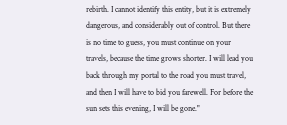rebirth. I cannot identify this entity, but it is extremely dangerous, and considerably out of control. But there is no time to guess, you must continue on your travels, because the time grows shorter. I will lead you back through my portal to the road you must travel, and then I will have to bid you farewell. For before the sun sets this evening, I will be gone."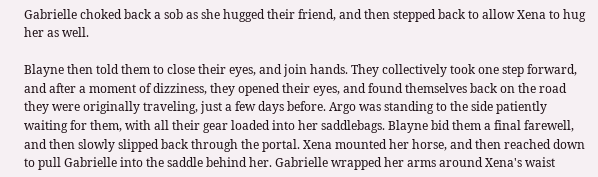Gabrielle choked back a sob as she hugged their friend, and then stepped back to allow Xena to hug her as well.

Blayne then told them to close their eyes, and join hands. They collectively took one step forward, and after a moment of dizziness, they opened their eyes, and found themselves back on the road they were originally traveling, just a few days before. Argo was standing to the side patiently waiting for them, with all their gear loaded into her saddlebags. Blayne bid them a final farewell, and then slowly slipped back through the portal. Xena mounted her horse, and then reached down to pull Gabrielle into the saddle behind her. Gabrielle wrapped her arms around Xena's waist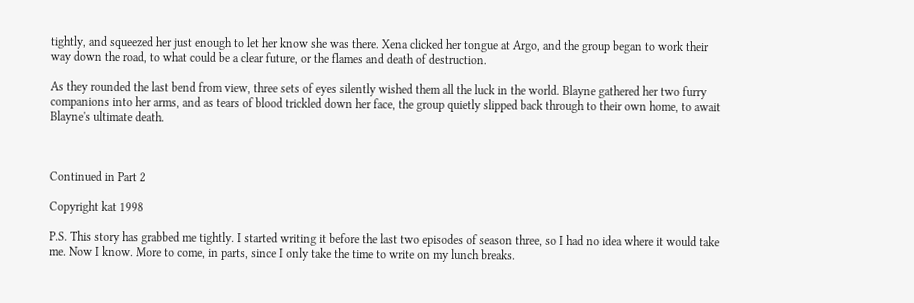tightly, and squeezed her just enough to let her know she was there. Xena clicked her tongue at Argo, and the group began to work their way down the road, to what could be a clear future, or the flames and death of destruction.

As they rounded the last bend from view, three sets of eyes silently wished them all the luck in the world. Blayne gathered her two furry companions into her arms, and as tears of blood trickled down her face, the group quietly slipped back through to their own home, to await Blayne's ultimate death.



Continued in Part 2

Copyright kat 1998

P.S. This story has grabbed me tightly. I started writing it before the last two episodes of season three, so I had no idea where it would take me. Now I know. More to come, in parts, since I only take the time to write on my lunch breaks.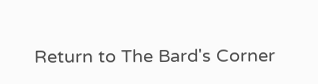Return to The Bard's Corner